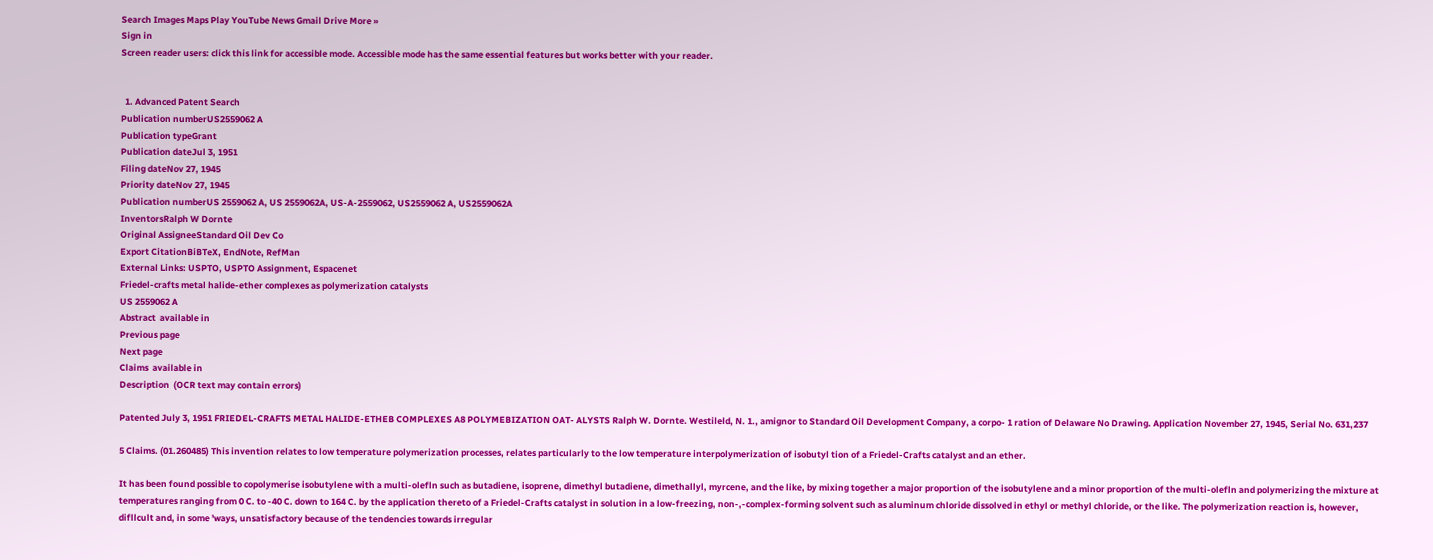Search Images Maps Play YouTube News Gmail Drive More »
Sign in
Screen reader users: click this link for accessible mode. Accessible mode has the same essential features but works better with your reader.


  1. Advanced Patent Search
Publication numberUS2559062 A
Publication typeGrant
Publication dateJul 3, 1951
Filing dateNov 27, 1945
Priority dateNov 27, 1945
Publication numberUS 2559062 A, US 2559062A, US-A-2559062, US2559062 A, US2559062A
InventorsRalph W Dornte
Original AssigneeStandard Oil Dev Co
Export CitationBiBTeX, EndNote, RefMan
External Links: USPTO, USPTO Assignment, Espacenet
Friedel-crafts metal halide-ether complexes as polymerization catalysts
US 2559062 A
Abstract  available in
Previous page
Next page
Claims  available in
Description  (OCR text may contain errors)

Patented July 3, 1951 FRIEDEL-CRAFTS METAL HALIDE-ETHEB COMPLEXES A8 POLYMEBIZATION OAT- ALYSTS Ralph W. Dornte. Westileld, N. 1., amignor to Standard Oil Development Company, a corpo- 1 ration of Delaware No Drawing. Application November 27, 1945, Serial No. 631,237

5 Claims. (01.260485) This invention relates to low temperature polymerization processes, relates particularly to the low temperature interpolymerization of isobutyl tion of a Friedel-Crafts catalyst and an ether.

It has been found possible to copolymerise isobutylene with a multi-olefln such as butadiene, isoprene, dimethyl butadiene, dimethallyl, myrcene, and the like, by mixing together a major proportion of the isobutylene and a minor proportion of the multi-olefln and polymerizing the mixture at temperatures ranging from 0 C. to -40 C. down to 164 C. by the application thereto of a Friedel-Crafts catalyst in solution in a low-freezing, non-,-complex-forming solvent such as aluminum chloride dissolved in ethyl or methyl chloride, or the like. The polymerization reaction is, however, difllcult and, in some 'ways, unsatisfactory because of the tendencies towards irregular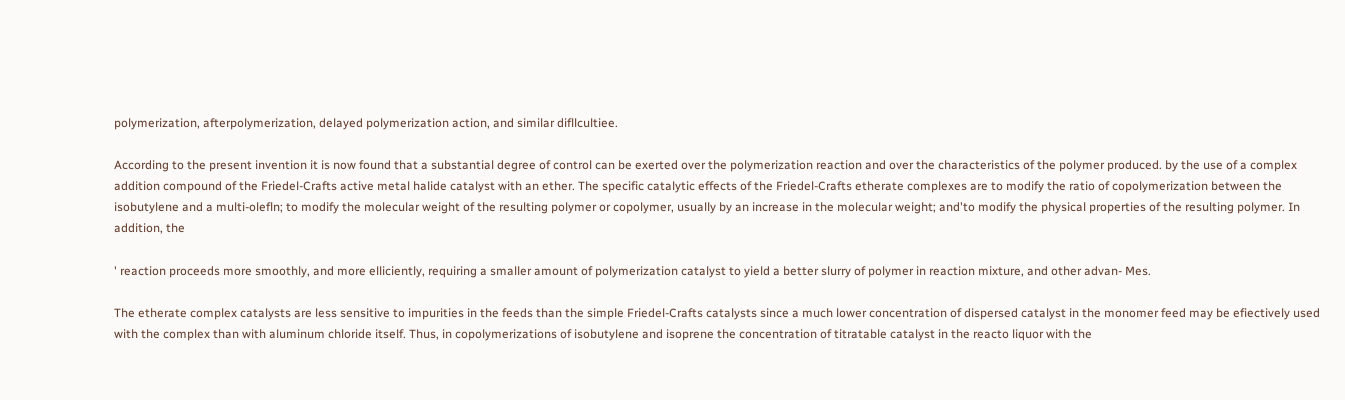polymerization, afterpolymerization, delayed polymerization action, and similar difllcultiee.

According to the present invention it is now found that a substantial degree of control can be exerted over the polymerization reaction and over the characteristics of the polymer produced. by the use of a complex addition compound of the Friedel-Crafts active metal halide catalyst with an ether. The specific catalytic effects of the Friedel-Crafts etherate complexes are to modify the ratio of copolymerization between the isobutylene and a multi-olefln; to modify the molecular weight of the resulting polymer or copolymer, usually by an increase in the molecular weight; and'to modify the physical properties of the resulting polymer. In addition, the

' reaction proceeds more smoothly, and more elliciently, requiring a smaller amount of polymerization catalyst to yield a better slurry of polymer in reaction mixture, and other advan- Mes.

The etherate complex catalysts are less sensitive to impurities in the feeds than the simple Friedel-Crafts catalysts since a much lower concentration of dispersed catalyst in the monomer feed may be efiectively used with the complex than with aluminum chloride itself. Thus, in copolymerizations of isobutylene and isoprene the concentration of titratable catalyst in the reacto liquor with the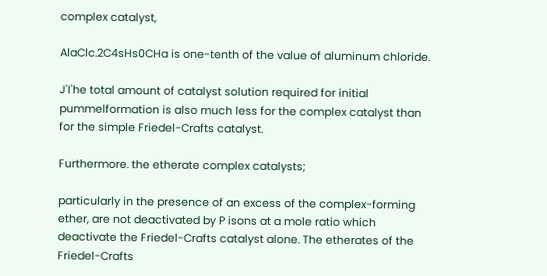complex catalyst,

AlaClc.2C4sHs0CHa is one-tenth of the value of aluminum chloride.

J'I'he total amount of catalyst solution required for initial pummelformation is also much less for the complex catalyst than for the simple Friedel-Crafts catalyst.

Furthermore. the etherate complex catalysts;

particularly in the presence of an excess of the complex-forming ether, are not deactivated by P isons at a mole ratio which deactivate the Friedel-Crafts catalyst alone. The etherates of the Friedel-Crafts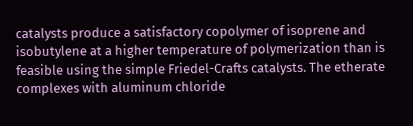catalysts produce a satisfactory copolymer of isoprene and isobutylene at a higher temperature of polymerization than is feasible using the simple Friedel-Crafts catalysts. The etherate complexes with aluminum chloride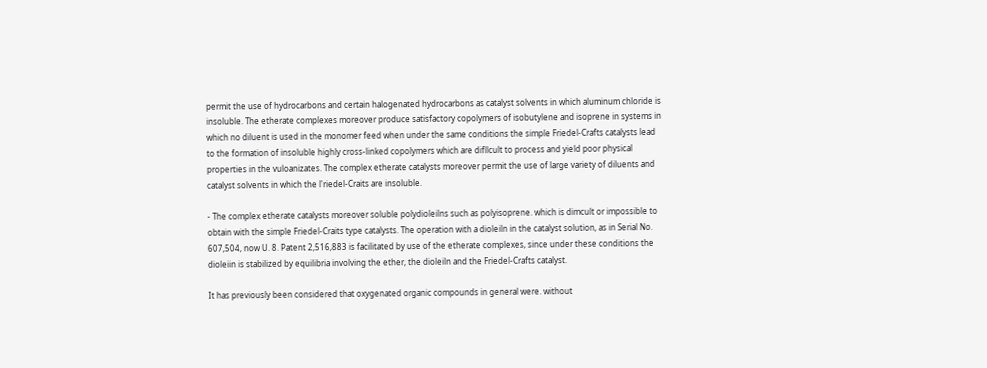permit the use of hydrocarbons and certain halogenated hydrocarbons as catalyst solvents in which aluminum chloride is insoluble. The etherate complexes moreover produce satisfactory copolymers of isobutylene and isoprene in systems in which no diluent is used in the monomer feed when under the same conditions the simple Friedel-Crafts catalysts lead to the formation of insoluble highly cross-linked copolymers which are difllcult to process and yield poor physical properties in the vuloanizates. The complex etherate catalysts moreover permit the use of large variety of diluents and catalyst solvents in which the l'riedel-Craits are insoluble.

- The complex etherate catalysts moreover soluble polydioleilns such as polyisoprene. which is dimcult or impossible to obtain with the simple Friedel-Craits type catalysts. The operation with a dioleiln in the catalyst solution, as in Serial No. 607,504, now U. 8. Patent 2,516,883 is facilitated by use of the etherate complexes, since under these conditions the dioleiin is stabilized by equilibria involving the ether, the dioleiln and the Friedel-Crafts catalyst.

It has previously been considered that oxygenated organic compounds in general were. without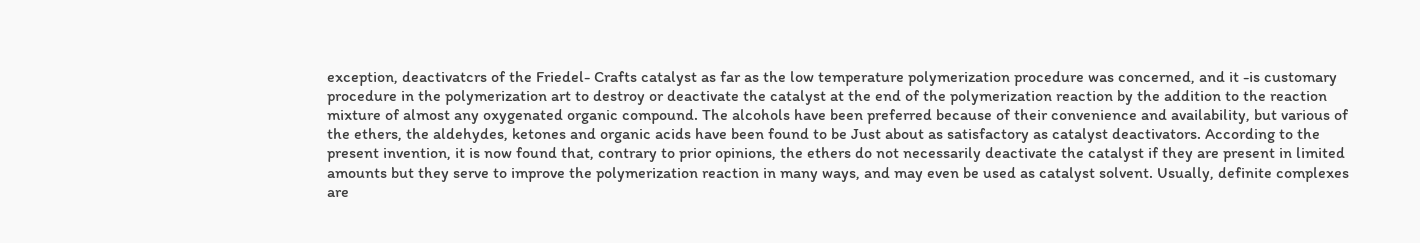exception, deactivatcrs of the Friedel- Crafts catalyst as far as the low temperature polymerization procedure was concerned, and it -is customary procedure in the polymerization art to destroy or deactivate the catalyst at the end of the polymerization reaction by the addition to the reaction mixture of almost any oxygenated organic compound. The alcohols have been preferred because of their convenience and availability, but various of the ethers, the aldehydes, ketones and organic acids have been found to be Just about as satisfactory as catalyst deactivators. According to the present invention, it is now found that, contrary to prior opinions, the ethers do not necessarily deactivate the catalyst if they are present in limited amounts but they serve to improve the polymerization reaction in many ways, and may even be used as catalyst solvent. Usually, definite complexes are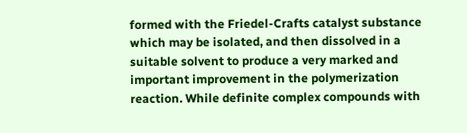formed with the Friedel-Crafts catalyst substance which may be isolated, and then dissolved in a suitable solvent to produce a very marked and important improvement in the polymerization reaction. While definite complex compounds with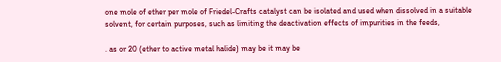one mole of ether per mole of Friedel-Crafts catalyst can be isolated and used when dissolved in a suitable solvent, for certain purposes, such as limiting the deactivation effects of impurities in the feeds,

. as or 20 (ether to active metal halide) may be it may be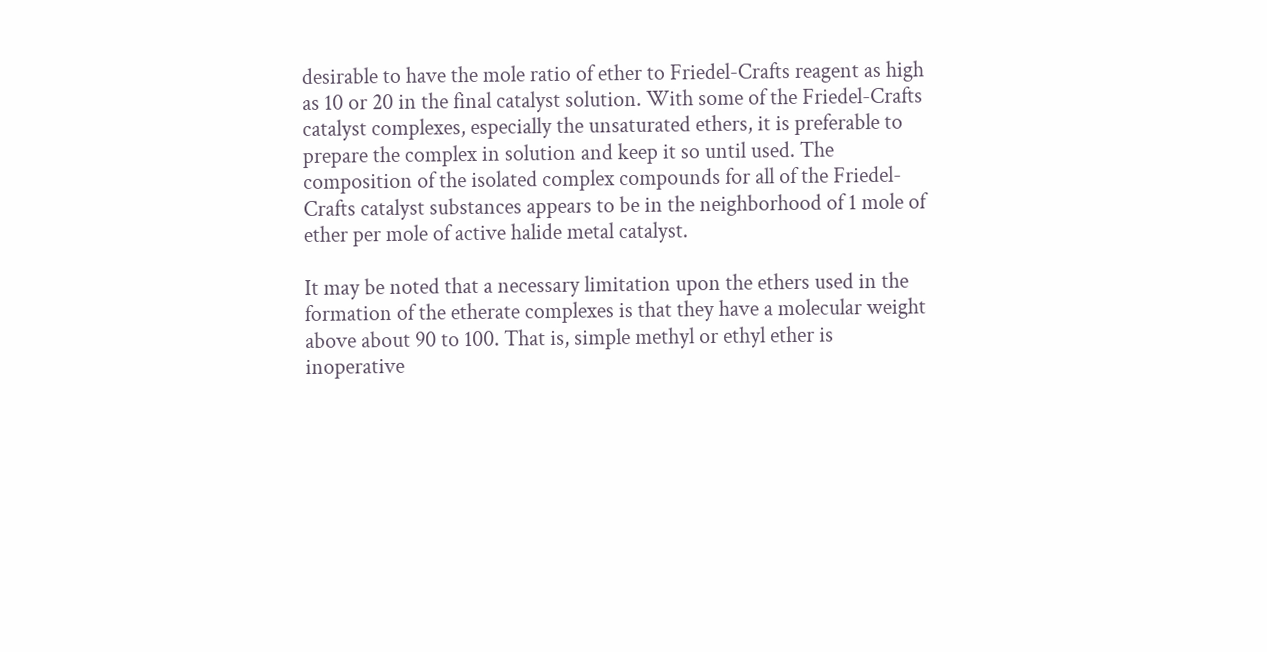desirable to have the mole ratio of ether to Friedel-Crafts reagent as high as 10 or 20 in the final catalyst solution. With some of the Friedel-Crafts catalyst complexes, especially the unsaturated ethers, it is preferable to prepare the complex in solution and keep it so until used. The composition of the isolated complex compounds for all of the Friedel-Crafts catalyst substances appears to be in the neighborhood of 1 mole of ether per mole of active halide metal catalyst.

It may be noted that a necessary limitation upon the ethers used in the formation of the etherate complexes is that they have a molecular weight above about 90 to 100. That is, simple methyl or ethyl ether is inoperative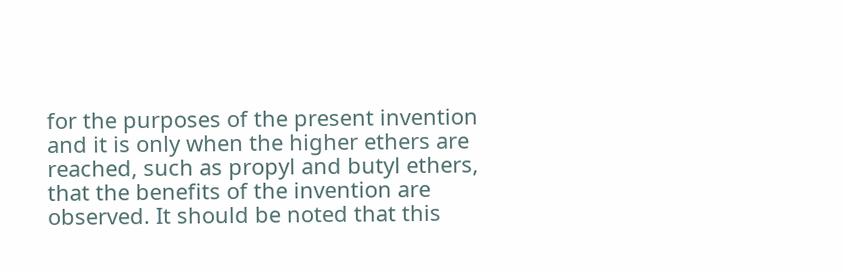for the purposes of the present invention and it is only when the higher ethers are reached, such as propyl and butyl ethers, that the benefits of the invention are observed. It should be noted that this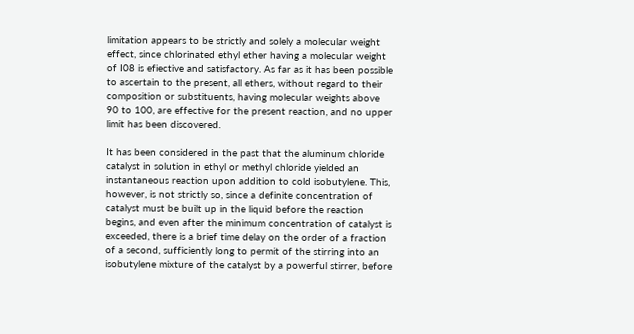limitation appears to be strictly and solely a molecular weight effect, since chlorinated ethyl ether having a molecular weight of I08 is efiective and satisfactory. As far as it has been possible to ascertain to the present, all ethers, without regard to their composition or substituents, having molecular weights above 90 to 100, are effective for the present reaction, and no upper limit has been discovered.

It has been considered in the past that the aluminum chloride catalyst in solution in ethyl or methyl chloride yielded an instantaneous reaction upon addition to cold isobutylene. This, however, is not strictly so, since a definite concentration of catalyst must be built up in the liquid before the reaction begins, and even after the minimum concentration of catalyst is exceeded, there is a brief time delay on the order of a fraction of a second, sufficiently long to permit of the stirring into an isobutylene mixture of the catalyst by a powerful stirrer, before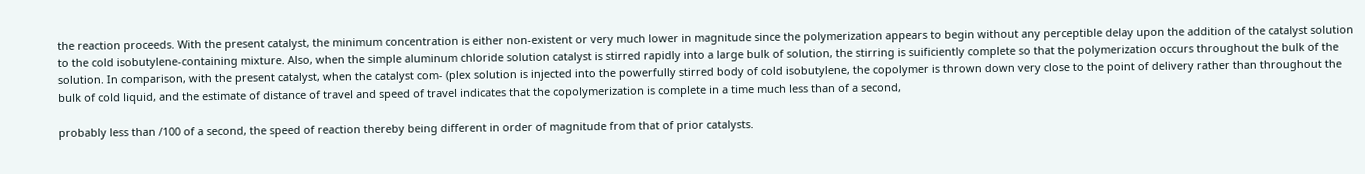the reaction proceeds. With the present catalyst, the minimum concentration is either non-existent or very much lower in magnitude since the polymerization appears to begin without any perceptible delay upon the addition of the catalyst solution to the cold isobutylene-containing mixture. Also, when the simple aluminum chloride solution catalyst is stirred rapidly into a large bulk of solution, the stirring is suificiently complete so that the polymerization occurs throughout the bulk of the solution. In comparison, with the present catalyst, when the catalyst com- (plex solution is injected into the powerfully stirred body of cold isobutylene, the copolymer is thrown down very close to the point of delivery rather than throughout the bulk of cold liquid, and the estimate of distance of travel and speed of travel indicates that the copolymerization is complete in a time much less than of a second,

probably less than /100 of a second, the speed of reaction thereby being different in order of magnitude from that of prior catalysts.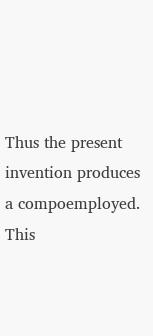Thus the present invention produces a compoemployed. This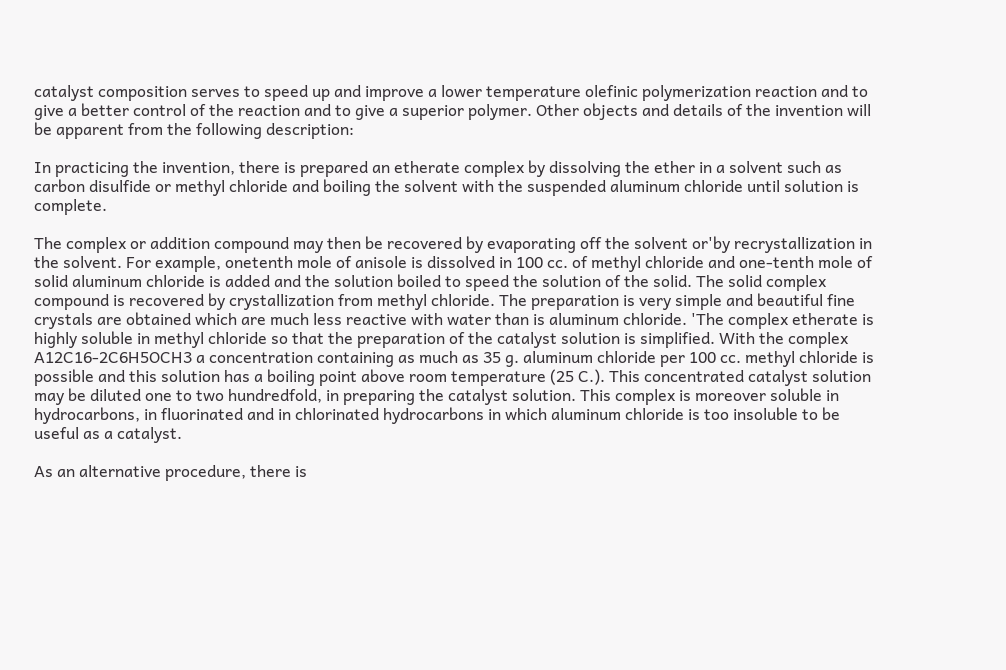catalyst composition serves to speed up and improve a lower temperature olefinic polymerization reaction and to give a better control of the reaction and to give a superior polymer. Other objects and details of the invention will be apparent from the following description:

In practicing the invention, there is prepared an etherate complex by dissolving the ether in a solvent such as carbon disulfide or methyl chloride and boiling the solvent with the suspended aluminum chloride until solution is complete.

The complex or addition compound may then be recovered by evaporating off the solvent or'by recrystallization in the solvent. For example, onetenth mole of anisole is dissolved in 100 cc. of methyl chloride and one-tenth mole of solid aluminum chloride is added and the solution boiled to speed the solution of the solid. The solid complex compound is recovered by crystallization from methyl chloride. The preparation is very simple and beautiful fine crystals are obtained which are much less reactive with water than is aluminum chloride. 'The complex etherate is highly soluble in methyl chloride so that the preparation of the catalyst solution is simplified. With the complex A12C16-2C6H5OCH3 a concentration containing as much as 35 g. aluminum chloride per 100 cc. methyl chloride is possible and this solution has a boiling point above room temperature (25 C.). This concentrated catalyst solution may be diluted one to two hundredfold, in preparing the catalyst solution. This complex is moreover soluble in hydrocarbons, in fluorinated and in chlorinated hydrocarbons in which aluminum chloride is too insoluble to be useful as a catalyst.

As an alternative procedure, there is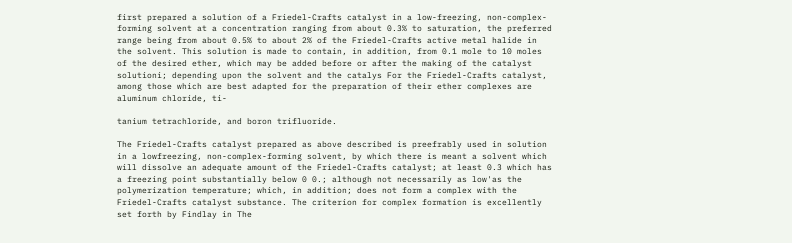first prepared a solution of a Friedel-Crafts catalyst in a low-freezing, non-complex-forming solvent at a concentration ranging from about 0.3% to saturation, the preferred range being from about 0.5% to about 2% of the Friedel-Crafts active metal halide in the solvent. This solution is made to contain, in addition, from 0.1 mole to 10 moles of the desired ether, which may be added before or after the making of the catalyst solutioni; depending upon the solvent and the catalys For the Friedel-Crafts catalyst, among those which are best adapted for the preparation of their ether complexes are aluminum chloride, ti-

tanium tetrachloride, and boron trifluoride.

The Friedel-Crafts catalyst prepared as above described is preefrably used in solution in a lowfreezing, non-complex-forming solvent, by which there is meant a solvent which will dissolve an adequate amount of the Friedel-Crafts catalyst; at least 0.3 which has a freezing point substantially below 0 0.; although not necessarily as low'as the polymerization temperature; which, in addition; does not form a complex with the Friedel-Crafts catalyst substance. The criterion for complex formation is excellently set forth by Findlay in The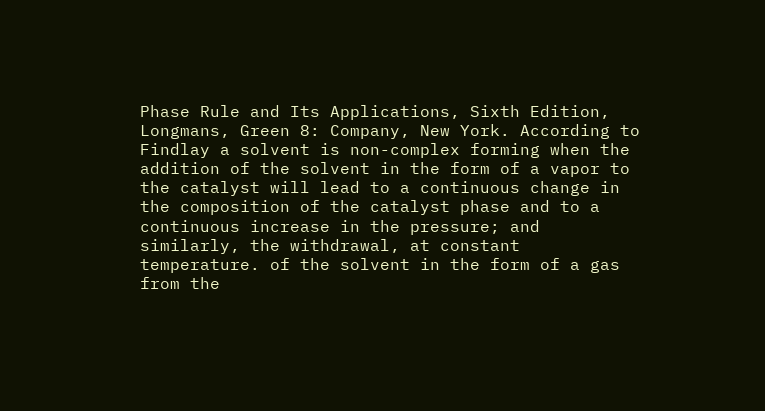Phase Rule and Its Applications, Sixth Edition, Longmans, Green 8: Company, New York. According to Findlay a solvent is non-complex forming when the addition of the solvent in the form of a vapor to the catalyst will lead to a continuous change in the composition of the catalyst phase and to a continuous increase in the pressure; and similarly, the withdrawal, at constant temperature. of the solvent in the form of a gas from the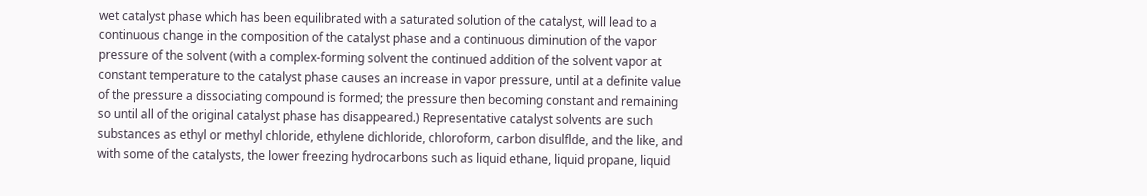wet catalyst phase which has been equilibrated with a saturated solution of the catalyst, will lead to a continuous change in the composition of the catalyst phase and a continuous diminution of the vapor pressure of the solvent (with a complex-forming solvent the continued addition of the solvent vapor at constant temperature to the catalyst phase causes an increase in vapor pressure, until at a definite value of the pressure a dissociating compound is formed; the pressure then becoming constant and remaining so until all of the original catalyst phase has disappeared.) Representative catalyst solvents are such substances as ethyl or methyl chloride, ethylene dichloride, chloroform, carbon disulflde, and the like, and with some of the catalysts, the lower freezing hydrocarbons such as liquid ethane, liquid propane, liquid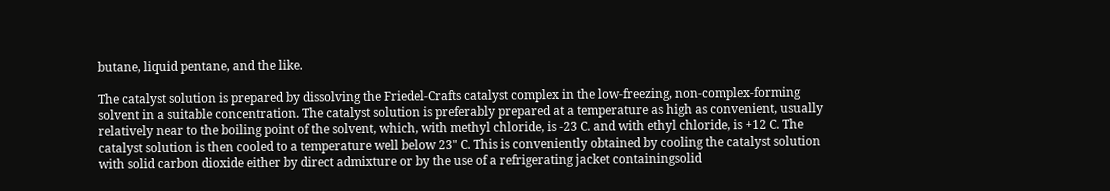butane, liquid pentane, and the like.

The catalyst solution is prepared by dissolving the Friedel-Crafts catalyst complex in the low-freezing, non-complex-forming solvent in a suitable concentration. The catalyst solution is preferably prepared at a temperature as high as convenient, usually relatively near to the boiling point of the solvent, which, with methyl chloride, is -23 C. and with ethyl chloride, is +12 C. The catalyst solution is then cooled to a temperature well below 23" C. This is conveniently obtained by cooling the catalyst solution with solid carbon dioxide either by direct admixture or by the use of a refrigerating jacket containingsolid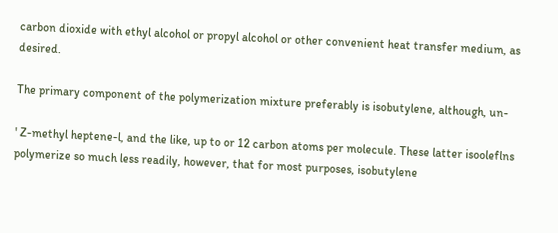carbon dioxide with ethyl alcohol or propyl alcohol or other convenient heat transfer medium, as desired.

The primary component of the polymerization mixture preferably is isobutylene, although, un-

' Z-methyl heptene-l, and the like, up to or 12 carbon atoms per molecule. These latter isooleflns polymerize so much less readily, however, that for most purposes, isobutylene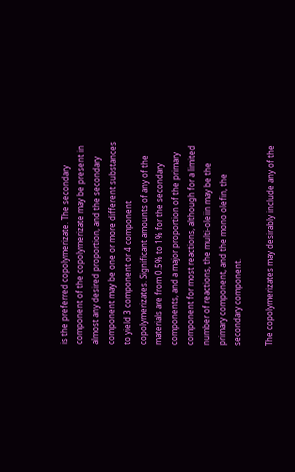is the preferred copolymerizate. The secondary component of the copolymerizate may be present in almost any desired proportion, and the secondary component may be one or more different substances to yield 3 component or 4 component copolymerizates. Significant amounts of any of the materials are from 0.5% to 1% for the secondary components, and a major proportion of the primary component for most reactions, although for a limited number of reactions, the multi-oleiin may be the primary component, and the mono olefin, the secondary component.

The copolymerizates may desirably include any of the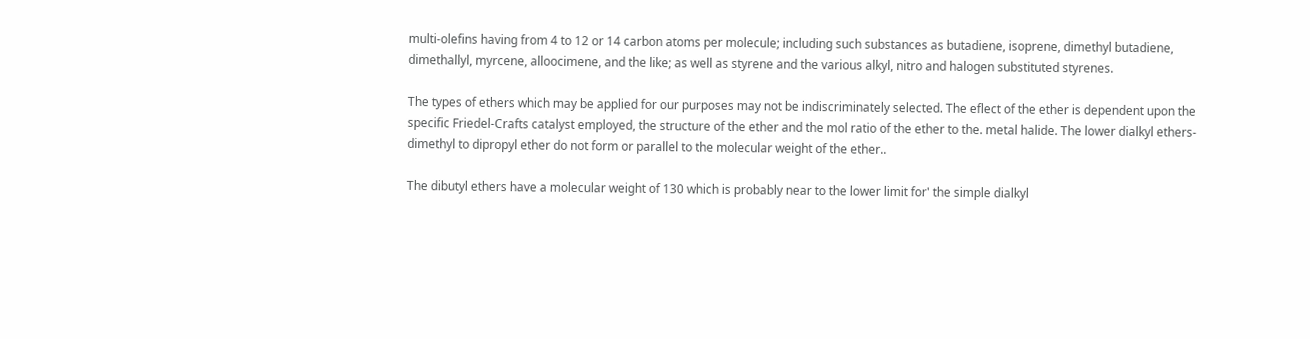multi-olefins having from 4 to 12 or 14 carbon atoms per molecule; including such substances as butadiene, isoprene, dimethyl butadiene, dimethallyl, myrcene, alloocimene, and the like; as well as styrene and the various alkyl, nitro and halogen substituted styrenes.

The types of ethers which may be applied for our purposes may not be indiscriminately selected. The eflect of the ether is dependent upon the specific Friedel-Crafts catalyst employed, the structure of the ether and the mol ratio of the ether to the. metal halide. The lower dialkyl ethers-dimethyl to dipropyl ether do not form or parallel to the molecular weight of the ether..

The dibutyl ethers have a molecular weight of 130 which is probably near to the lower limit for' the simple dialkyl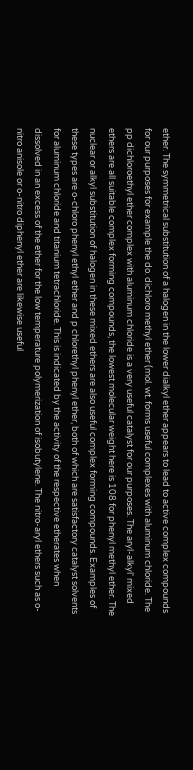ether. The symmetrical substitution of a halogen in the lower dialkyl ether appears to lead to active complex compounds for our purposes for example the do. dichloro methyl ether (mol. wt. forms useful complexes with aluminum chloride. The pp dichloroethyl ether complex with aluminum chloride is a very useful catalyst for our purposes. The aryl-alkyl' mixed ethers are all suitable complex forming compounds, the lowest molecular weight here is 108 for phenyl methyl ether. The nuclear or alkyl substitution of halogen in these mixed ethers are also useful complex forming compounds. Examples of these types are o-chloro phenyl ethyl ether and p chlorethyl phenyl ether, both of which are satisfactory catalyst solvents for aluminum chloride and titanium tetrachloride. This is indicated by the activity of the respective etherates when dissolved in an excess of the ether for the low temperature polymerization of isobutylene. The nitro-aryl ethers such as o-nitro anisole or o-nitro diphenyl ether are likewise useful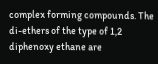complex forming compounds. The di-ethers of the type of 1,2 diphenoxy ethane are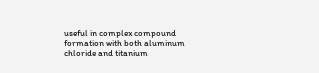useful in complex compound formation with both aluminum chloride and titanium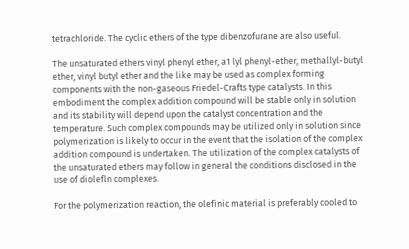tetrachloride. The cyclic ethers of the type dibenzofurane are also useful.

The unsaturated ethers vinyl phenyl ether, a1 lyl phenyl-ether, methallyl-butyl ether, vinyl butyl ether and the like may be used as complex forming components with the non-gaseous Friedel-Crafts type catalysts. In this embodiment the complex addition compound will be stable only in solution and its stability will depend upon the catalyst concentration and the temperature. Such complex compounds may be utilized only in solution since polymerization is likely to occur in the event that the isolation of the complex addition compound is undertaken. The utilization of the complex catalysts of the unsaturated ethers may follow in general the conditions disclosed in the use of diolefln complexes.

For the polymerization reaction, the olefinic material is preferably cooled to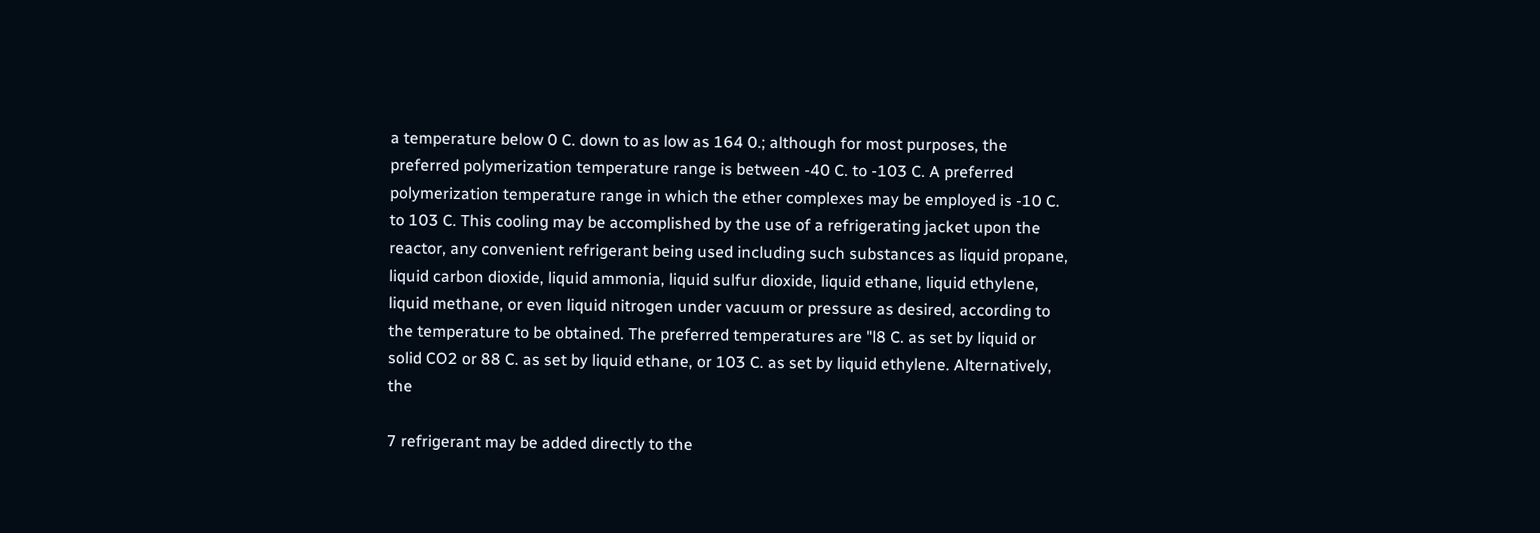a temperature below 0 C. down to as low as 164 0.; although for most purposes, the preferred polymerization temperature range is between -40 C. to -103 C. A preferred polymerization temperature range in which the ether complexes may be employed is -10 C. to 103 C. This cooling may be accomplished by the use of a refrigerating jacket upon the reactor, any convenient refrigerant being used including such substances as liquid propane, liquid carbon dioxide, liquid ammonia, liquid sulfur dioxide, liquid ethane, liquid ethylene, liquid methane, or even liquid nitrogen under vacuum or pressure as desired, according to the temperature to be obtained. The preferred temperatures are "l8 C. as set by liquid or solid CO2 or 88 C. as set by liquid ethane, or 103 C. as set by liquid ethylene. Alternatively, the

7 refrigerant may be added directly to the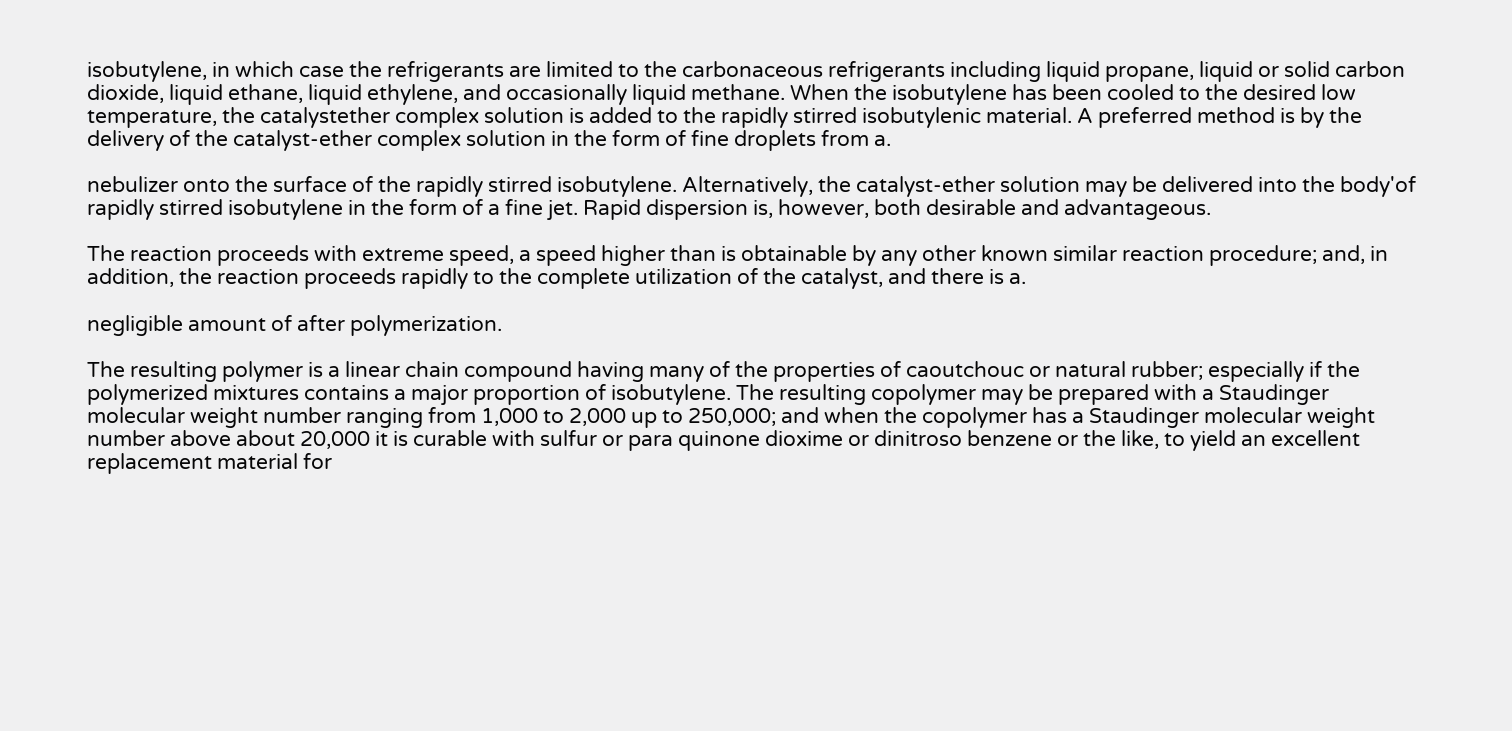isobutylene, in which case the refrigerants are limited to the carbonaceous refrigerants including liquid propane, liquid or solid carbon dioxide, liquid ethane, liquid ethylene, and occasionally liquid methane. When the isobutylene has been cooled to the desired low temperature, the catalystether complex solution is added to the rapidly stirred isobutylenic material. A preferred method is by the delivery of the catalyst-ether complex solution in the form of fine droplets from a.

nebulizer onto the surface of the rapidly stirred isobutylene. Alternatively, the catalyst-ether solution may be delivered into the body'of rapidly stirred isobutylene in the form of a fine jet. Rapid dispersion is, however, both desirable and advantageous.

The reaction proceeds with extreme speed, a speed higher than is obtainable by any other known similar reaction procedure; and, in addition, the reaction proceeds rapidly to the complete utilization of the catalyst, and there is a.

negligible amount of after polymerization.

The resulting polymer is a linear chain compound having many of the properties of caoutchouc or natural rubber; especially if the polymerized mixtures contains a major proportion of isobutylene. The resulting copolymer may be prepared with a Staudinger molecular weight number ranging from 1,000 to 2,000 up to 250,000; and when the copolymer has a Staudinger molecular weight number above about 20,000 it is curable with sulfur or para quinone dioxime or dinitroso benzene or the like, to yield an excellent replacement material for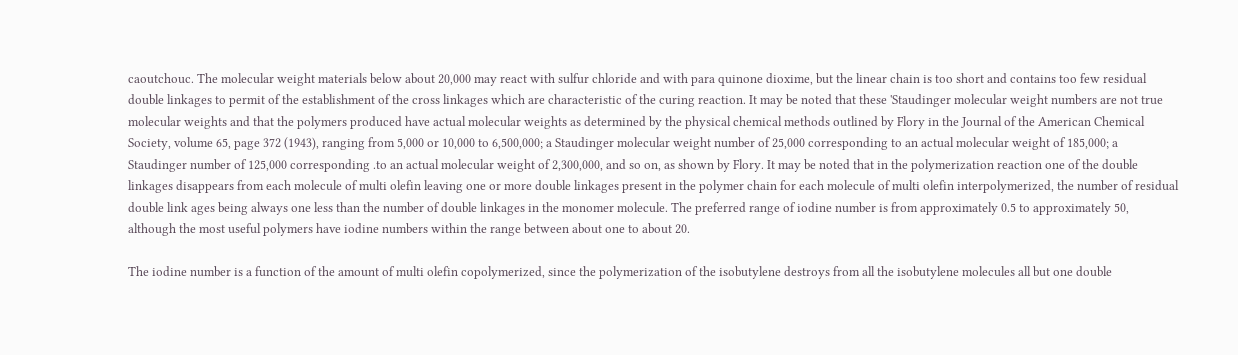caoutchouc. The molecular weight materials below about 20,000 may react with sulfur chloride and with para quinone dioxime, but the linear chain is too short and contains too few residual double linkages to permit of the establishment of the cross linkages which are characteristic of the curing reaction. It may be noted that these 'Staudinger molecular weight numbers are not true molecular weights and that the polymers produced have actual molecular weights as determined by the physical chemical methods outlined by Flory in the Journal of the American Chemical Society, volume 65, page 372 (1943), ranging from 5,000 or 10,000 to 6,500,000; a Staudinger molecular weight number of 25,000 corresponding to an actual molecular weight of 185,000; a Staudinger number of 125,000 corresponding .to an actual molecular weight of 2,300,000, and so on, as shown by Flory. It may be noted that in the polymerization reaction one of the double linkages disappears from each molecule of multi olefin leaving one or more double linkages present in the polymer chain for each molecule of multi olefin interpolymerized, the number of residual double link ages being always one less than the number of double linkages in the monomer molecule. The preferred range of iodine number is from approximately 0.5 to approximately 50, although the most useful polymers have iodine numbers within the range between about one to about 20.

The iodine number is a function of the amount of multi olefin copolymerized, since the polymerization of the isobutylene destroys from all the isobutylene molecules all but one double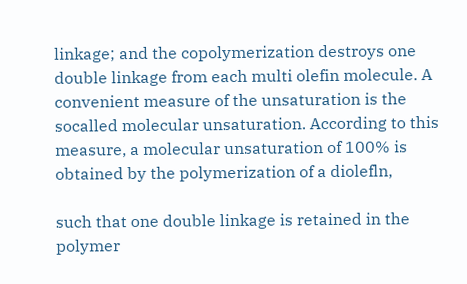linkage; and the copolymerization destroys one double linkage from each multi olefin molecule. A convenient measure of the unsaturation is the socalled molecular unsaturation. According to this measure, a molecular unsaturation of 100% is obtained by the polymerization of a diolefln,

such that one double linkage is retained in the polymer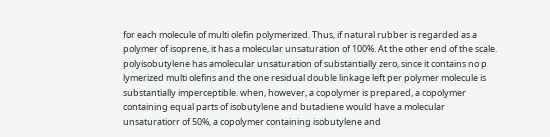for each molecule of multi olefin polymerized. Thus, if natural rubber is regarded as a polymer of isoprene, it has a molecular unsaturation of 100%. At the other end of the scale. polyisobutylene has amolecular unsaturation of substantially zero, since it contains no p lymerized multi olefins and the one residual double linkage left per polymer molecule is substantially imperceptible. when, however, a copolymer is prepared, a copolymer containing equal parts of isobutylene and butadiene would have a molecular unsaturatiorr of 50%, a copolymer containing isobutylene and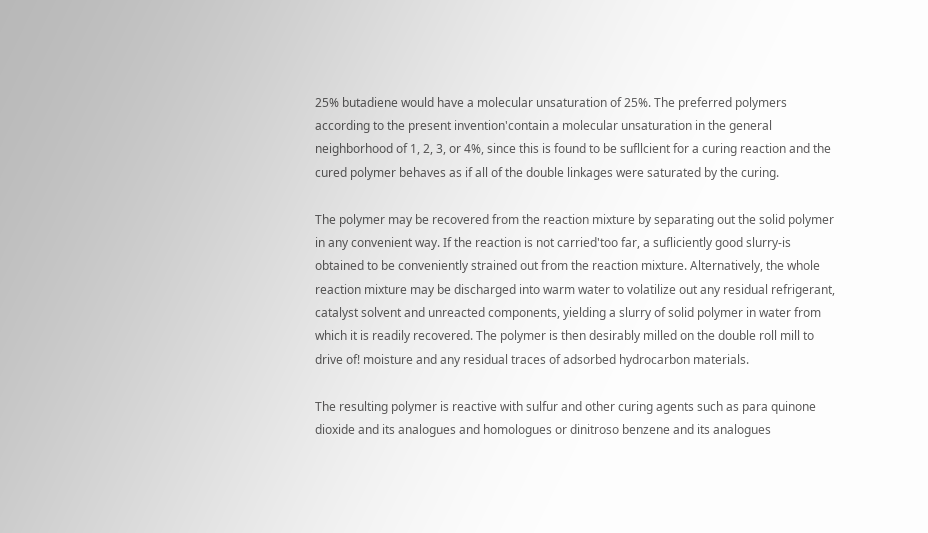25% butadiene would have a molecular unsaturation of 25%. The preferred polymers according to the present invention'contain a molecular unsaturation in the general neighborhood of 1, 2, 3, or 4%, since this is found to be sufllcient for a curing reaction and the cured polymer behaves as if all of the double linkages were saturated by the curing.

The polymer may be recovered from the reaction mixture by separating out the solid polymer in any convenient way. If the reaction is not carried'too far, a sufliciently good slurry-is obtained to be conveniently strained out from the reaction mixture. Alternatively, the whole reaction mixture may be discharged into warm water to volatilize out any residual refrigerant, catalyst solvent and unreacted components, yielding a slurry of solid polymer in water from which it is readily recovered. The polymer is then desirably milled on the double roll mill to drive of! moisture and any residual traces of adsorbed hydrocarbon materials.

The resulting polymer is reactive with sulfur and other curing agents such as para quinone dioxide and its analogues and homologues or dinitroso benzene and its analogues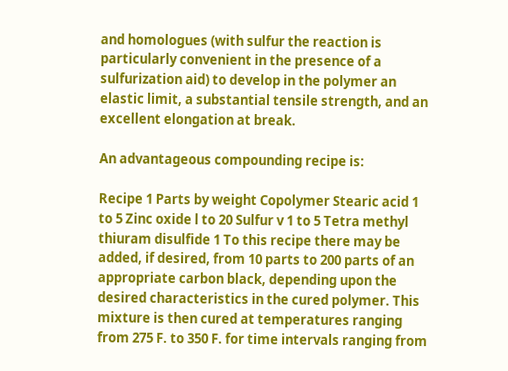and homologues (with sulfur the reaction is particularly convenient in the presence of a sulfurization aid) to develop in the polymer an elastic limit, a substantial tensile strength, and an excellent elongation at break.

An advantageous compounding recipe is:

Recipe 1 Parts by weight Copolymer Stearic acid 1 to 5 Zinc oxide l to 20 Sulfur v 1 to 5 Tetra methyl thiuram disulfide 1 To this recipe there may be added, if desired, from 10 parts to 200 parts of an appropriate carbon black, depending upon the desired characteristics in the cured polymer. This mixture is then cured at temperatures ranging from 275 F. to 350 F. for time intervals ranging from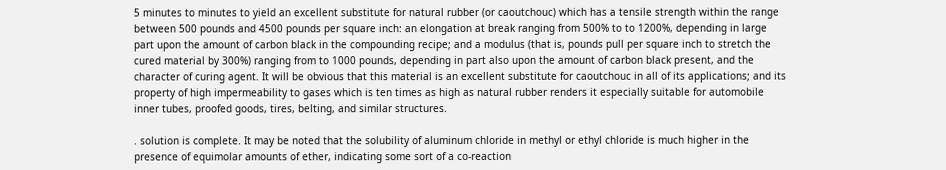5 minutes to minutes to yield an excellent substitute for natural rubber (or caoutchouc) which has a tensile strength within the range between 500 pounds and 4500 pounds per square inch: an elongation at break ranging from 500% to to 1200%, depending in large part upon the amount of carbon black in the compounding recipe; and a modulus (that is, pounds pull per square inch to stretch the cured material by 300%) ranging from to 1000 pounds, depending in part also upon the amount of carbon black present, and the character of curing agent. It will be obvious that this material is an excellent substitute for caoutchouc in all of its applications; and its property of high impermeability to gases which is ten times as high as natural rubber renders it especially suitable for automobile inner tubes, proofed goods, tires, belting, and similar structures.

. solution is complete. It may be noted that the solubility of aluminum chloride in methyl or ethyl chloride is much higher in the presence of equimolar amounts of ether, indicating some sort of a co-reaction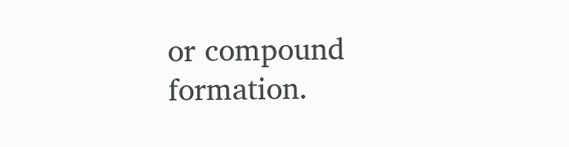or compound formation.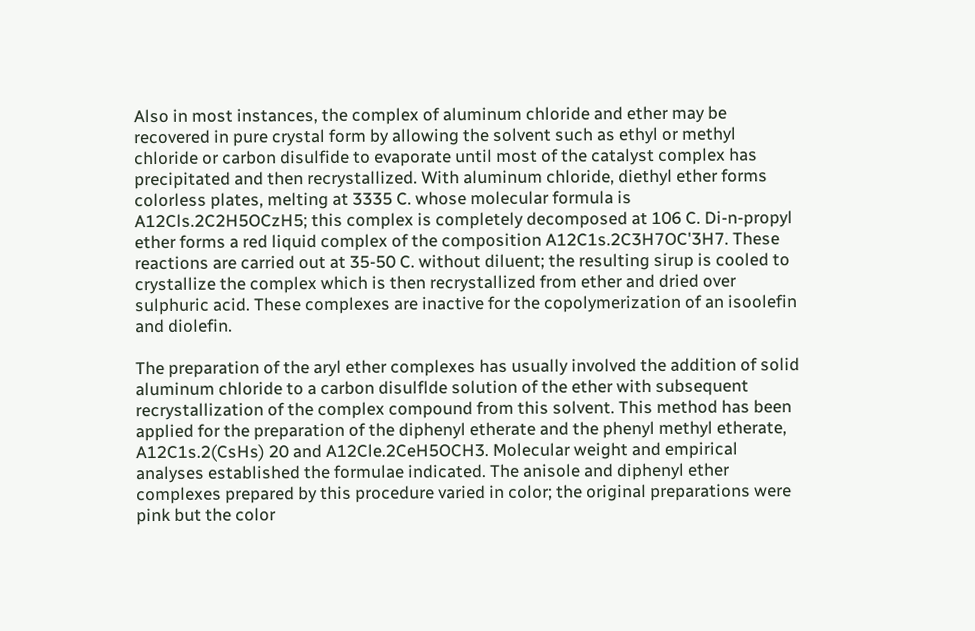Also in most instances, the complex of aluminum chloride and ether may be recovered in pure crystal form by allowing the solvent such as ethyl or methyl chloride or carbon disulfide to evaporate until most of the catalyst complex has precipitated and then recrystallized. With aluminum chloride, diethyl ether forms colorless plates, melting at 3335 C. whose molecular formula is A12Cls.2C2H5OCzH5; this complex is completely decomposed at 106 C. Di-n-propyl ether forms a red liquid complex of the composition A12C1s.2C3H7OC'3H7. These reactions are carried out at 35-50 C. without diluent; the resulting sirup is cooled to crystallize the complex which is then recrystallized from ether and dried over sulphuric acid. These complexes are inactive for the copolymerization of an isoolefin and diolefin.

The preparation of the aryl ether complexes has usually involved the addition of solid aluminum chloride to a carbon disulflde solution of the ether with subsequent recrystallization of the complex compound from this solvent. This method has been applied for the preparation of the diphenyl etherate and the phenyl methyl etherate, A12C1s.2(CsHs) 20 and A12Cle.2CeH5OCH3. Molecular weight and empirical analyses established the formulae indicated. The anisole and diphenyl ether complexes prepared by this procedure varied in color; the original preparations were pink but the color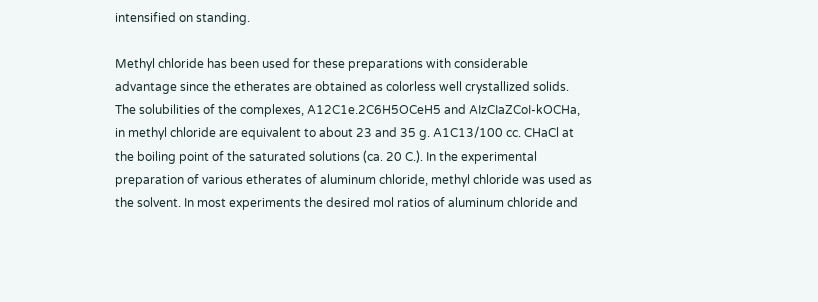intensified on standing.

Methyl chloride has been used for these preparations with considerable advantage since the etherates are obtained as colorless well crystallized solids. The solubilities of the complexes, A12C1e.2C6H5OCeH5 and AIzCIaZCoI-kOCHa, in methyl chloride are equivalent to about 23 and 35 g. A1C13/100 cc. CHaCl at the boiling point of the saturated solutions (ca. 20 C.). In the experimental preparation of various etherates of aluminum chloride, methyl chloride was used as the solvent. In most experiments the desired mol ratios of aluminum chloride and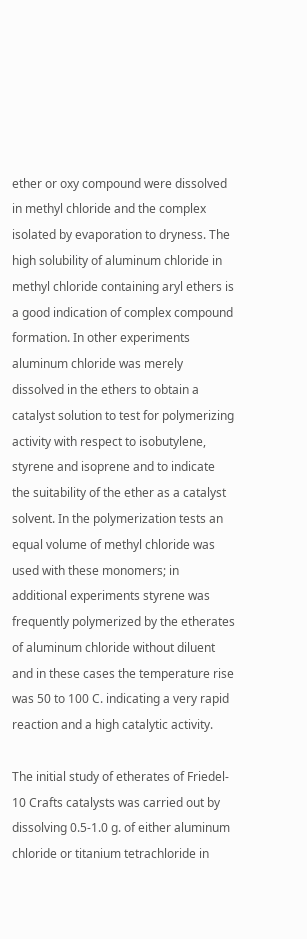ether or oxy compound were dissolved in methyl chloride and the complex isolated by evaporation to dryness. The high solubility of aluminum chloride in methyl chloride containing aryl ethers is a good indication of complex compound formation. In other experiments aluminum chloride was merely dissolved in the ethers to obtain a catalyst solution to test for polymerizing activity with respect to isobutylene, styrene and isoprene and to indicate the suitability of the ether as a catalyst solvent. In the polymerization tests an equal volume of methyl chloride was used with these monomers; in additional experiments styrene was frequently polymerized by the etherates of aluminum chloride without diluent and in these cases the temperature rise was 50 to 100 C. indicating a very rapid reaction and a high catalytic activity.

The initial study of etherates of Friedel- 10 Crafts catalysts was carried out by dissolving 0.5-1.0 g. of either aluminum chloride or titanium tetrachloride in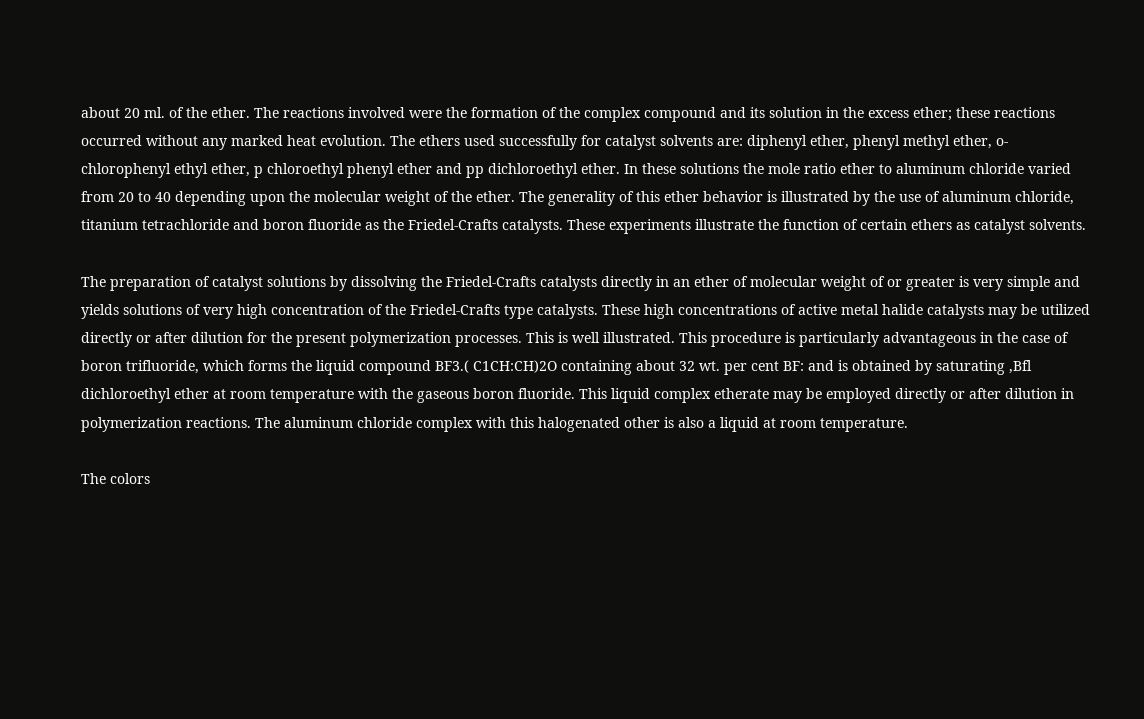about 20 ml. of the ether. The reactions involved were the formation of the complex compound and its solution in the excess ether; these reactions occurred without any marked heat evolution. The ethers used successfully for catalyst solvents are: diphenyl ether, phenyl methyl ether, o-chlorophenyl ethyl ether, p chloroethyl phenyl ether and pp dichloroethyl ether. In these solutions the mole ratio ether to aluminum chloride varied from 20 to 40 depending upon the molecular weight of the ether. The generality of this ether behavior is illustrated by the use of aluminum chloride, titanium tetrachloride and boron fluoride as the Friedel-Crafts catalysts. These experiments illustrate the function of certain ethers as catalyst solvents.

The preparation of catalyst solutions by dissolving the Friedel-Crafts catalysts directly in an ether of molecular weight of or greater is very simple and yields solutions of very high concentration of the Friedel-Crafts type catalysts. These high concentrations of active metal halide catalysts may be utilized directly or after dilution for the present polymerization processes. This is well illustrated. This procedure is particularly advantageous in the case of boron trifluoride, which forms the liquid compound BF3.( C1CH:CH)2O containing about 32 wt. per cent BF: and is obtained by saturating ,Bfl dichloroethyl ether at room temperature with the gaseous boron fluoride. This liquid complex etherate may be employed directly or after dilution in polymerization reactions. The aluminum chloride complex with this halogenated other is also a liquid at room temperature.

The colors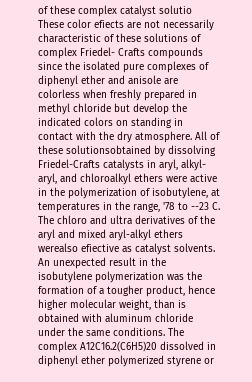of these complex catalyst solutio These color efiects are not necessarily characteristic of these solutions of complex Friedel- Crafts compounds since the isolated pure complexes of diphenyl ether and anisole are colorless when freshly prepared in methyl chloride but develop the indicated colors on standing in contact with the dry atmosphere. All of these solutionsobtained by dissolving Friedel-Crafts catalysts in aryl, alkyl-aryl, and chloroalkyl ethers were active in the polymerization of isobutylene, at temperatures in the range, '78 to --23 C. The chloro and ultra derivatives of the aryl and mixed aryl-alkyl ethers werealso efiective as catalyst solvents. An unexpected result in the isobutylene polymerization was the formation of a tougher product, hence higher molecular weight, than is obtained with aluminum chloride under the same conditions. The complex A12C16.2(C6H5)20 dissolved in diphenyl ether polymerized styrene or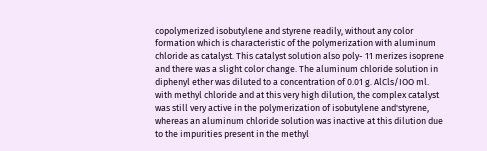copolymerized isobutylene and styrene readily, without any color formation which is characteristic of the polymerization with aluminum chloride as catalyst. This catalyst solution also poly- 11 merizes isoprene and there was a slight color change. The aluminum chloride solution in diphenyl ether was diluted to a concentration of 0.01 g. AlCls/IOO ml. with methyl chloride and at this very high dilution, the complex catalyst was still very active in the polymerization of isobutylene and'styrene, whereas an aluminum chloride solution was inactive at this dilution due to the impurities present in the methyl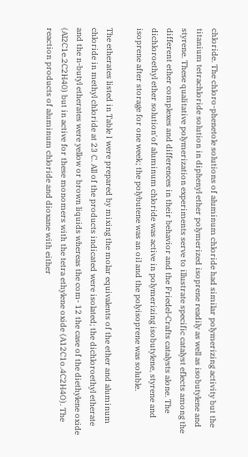chloride. The chloro-phenetole solutions of aluminum chloride had similar polymerizing activity but the titanium tetrachloride solution in diphenyl ether polymerized isoprene readily as well as isobutylene and styrene. These qualitative polymerization experiments serve to illustrate specific catalyst eflects among the different ether complexes and differences in their behavior and the Friedel-Crafts catalysts alone. The dichloroethyl ether solution'of aluminum chloride was active in polymerizing isobutylene, styrene and isoprene after storage for one week; the polybutene was an oil and the polyisoprene was soluble.

The etherates listed in Table I were prepared by mixing the molar equivalents of the ether and aluminum chloride in methyl chloride at 23 C. All of the products indicated were isolated; the dichloroethyl etherate and the n-butyl etherates were yellow or brown liquids whereas the com- 12 the case of the diethylene oxide (Al2C1e.2C2H40) but in active for these monomers with the tetra ethylene oxide (A12C1o.4C2H4O). The reaction products of aluminum chloride and dioxane with either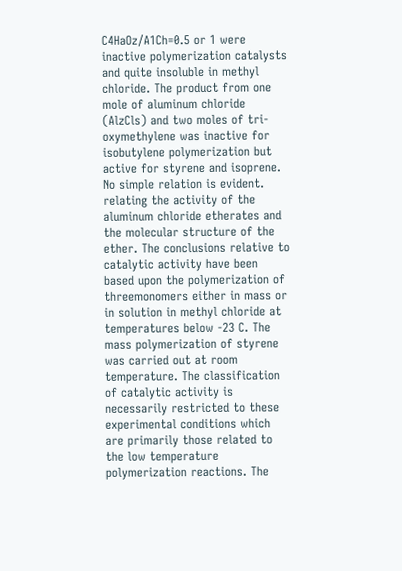C4HaOz/A1Ch=0.5 or 1 were inactive polymerization catalysts and quite insoluble in methyl chloride. The product from one mole of aluminum chloride (AlzCls) and two moles of tri-oxymethylene was inactive for isobutylene polymerization but active for styrene and isoprene. No simple relation is evident. relating the activity of the aluminum chloride etherates and the molecular structure of the ether. The conclusions relative to catalytic activity have been based upon the polymerization of threemonomers either in mass or in solution in methyl chloride at temperatures below -23 C. The mass polymerization of styrene was carried out at room temperature. The classification of catalytic activity is necessarily restricted to these experimental conditions which are primarily those related to the low temperature polymerization reactions. The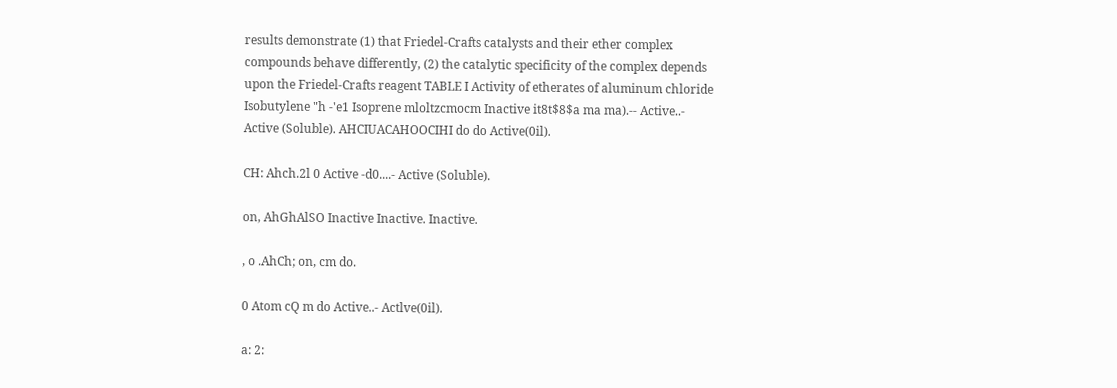results demonstrate (1) that Friedel-Crafts catalysts and their ether complex compounds behave differently, (2) the catalytic specificity of the complex depends upon the Friedel-Crafts reagent TABLE I Activity of etherates of aluminum chloride Isobutylene "h -'e1 Isoprene mloltzcmocm Inactive it8t$8$a ma ma).-- Active..- Active (Soluble). AHCIUACAHOOCIHI do do Active(0il).

CH: Ahch.2l 0 Active -d0....- Active (Soluble).

on, AhGhAlSO Inactive Inactive. Inactive.

, o .AhCh; on, cm do.

0 Atom cQ m do Active..- Actlve(0il).

a: 2: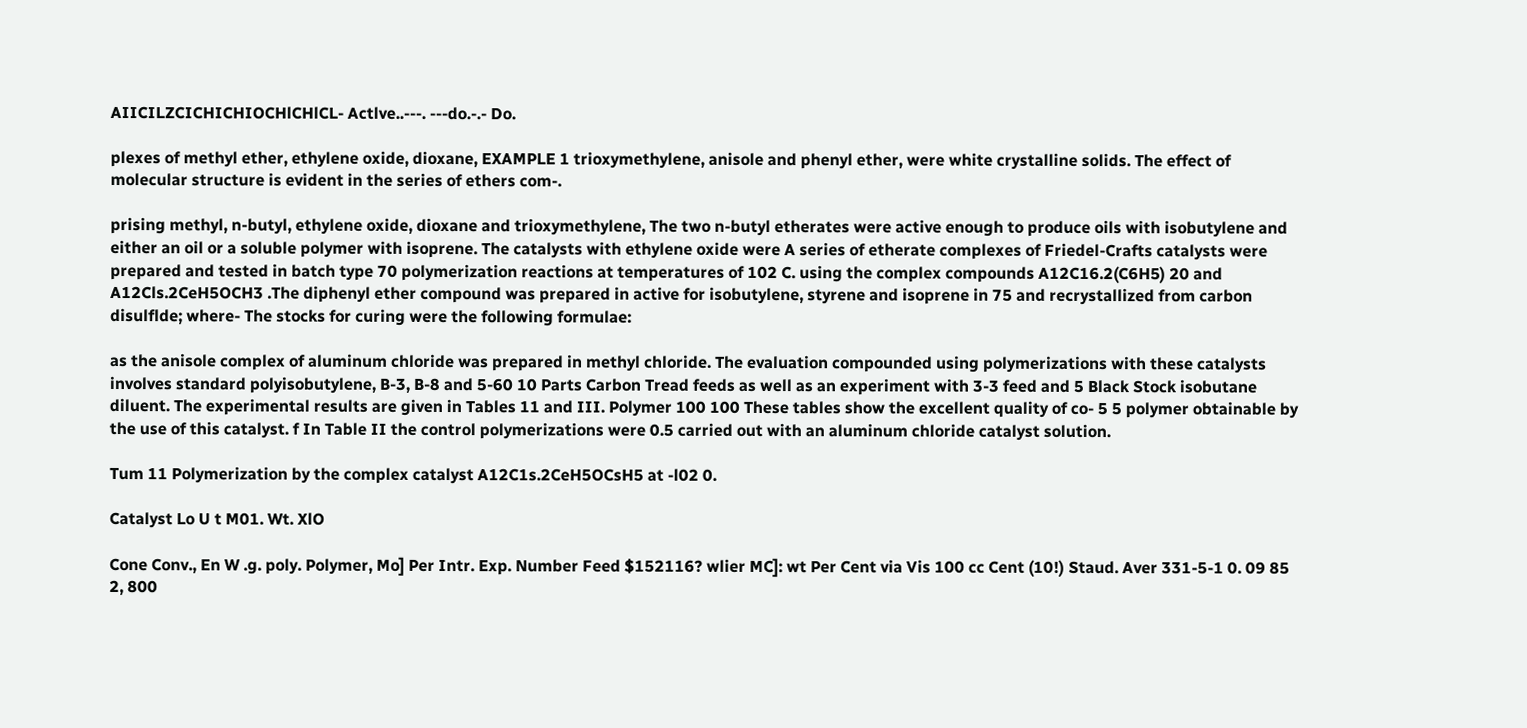AIICILZCICHICHIOCHlCHlCL- Actlve..---. ---do.-.- Do.

plexes of methyl ether, ethylene oxide, dioxane, EXAMPLE 1 trioxymethylene, anisole and phenyl ether, were white crystalline solids. The effect of molecular structure is evident in the series of ethers com-.

prising methyl, n-butyl, ethylene oxide, dioxane and trioxymethylene, The two n-butyl etherates were active enough to produce oils with isobutylene and either an oil or a soluble polymer with isoprene. The catalysts with ethylene oxide were A series of etherate complexes of Friedel-Crafts catalysts were prepared and tested in batch type 70 polymerization reactions at temperatures of 102 C. using the complex compounds A12C16.2(C6H5) 20 and A12Cls.2CeH5OCH3 .The diphenyl ether compound was prepared in active for isobutylene, styrene and isoprene in 75 and recrystallized from carbon disulflde; where- The stocks for curing were the following formulae:

as the anisole complex of aluminum chloride was prepared in methyl chloride. The evaluation compounded using polymerizations with these catalysts involves standard polyisobutylene, B-3, B-8 and 5-60 10 Parts Carbon Tread feeds as well as an experiment with 3-3 feed and 5 Black Stock isobutane diluent. The experimental results are given in Tables 11 and III. Polymer 100 100 These tables show the excellent quality of co- 5 5 polymer obtainable by the use of this catalyst. f In Table II the control polymerizations were 0.5 carried out with an aluminum chloride catalyst solution.

Tum 11 Polymerization by the complex catalyst A12C1s.2CeH5OCsH5 at -l02 0.

Catalyst Lo U t M01. Wt. XlO

Cone Conv., En W .g. poly. Polymer, Mo] Per Intr. Exp. Number Feed $152116? wlier MC]: wt Per Cent via Vis 100 cc Cent (10!) Staud. Aver 331-5-1 0. 09 85 2, 800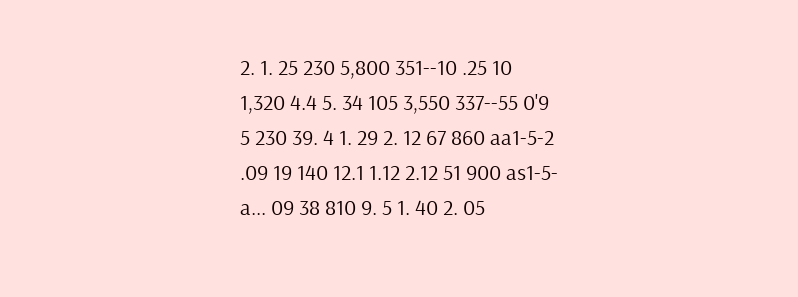2. 1. 25 230 5,800 351--10 .25 10 1,320 4.4 5. 34 105 3,550 337--55 0'9 5 230 39. 4 1. 29 2. 12 67 860 aa1-5-2 .09 19 140 12.1 1.12 2.12 51 900 as1-5-a... 09 38 810 9. 5 1. 40 2. 05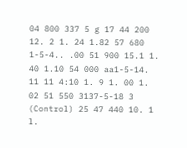04 800 337 5 g 17 44 200 12. 2 1. 24 1.82 57 680 1-5-4.. .00 51 900 15.1 1. 40 1.10 54 000 aa1-5-14. 11 11 4:10 1. 9 1. 00 1. 02 51 550 3137-5-18 3 (Control) 25 47 440 10. 1 l.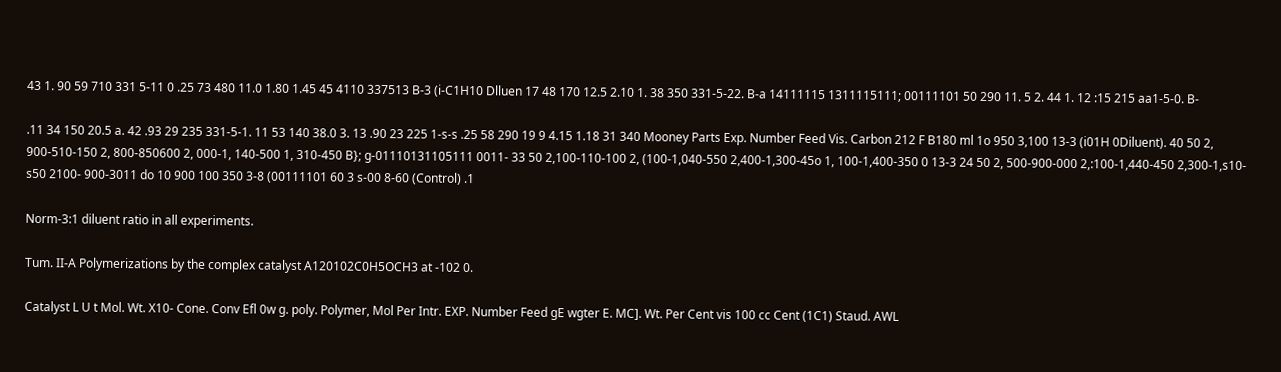43 1. 90 59 710 331 5-11 0 .25 73 480 11.0 1.80 1.45 45 4110 337513 B-3 (i-C1H10 Dlluen 17 48 170 12.5 2.10 1. 38 350 331-5-22. B-a 14111115 1311115111; 00111101 50 290 11. 5 2. 44 1. 12 :15 215 aa1-5-0. B-

.11 34 150 20.5 a. 42 .93 29 235 331-5-1. 11 53 140 38.0 3. 13 .90 23 225 1-s-s .25 58 290 19 9 4.15 1.18 31 340 Mooney Parts Exp. Number Feed Vis. Carbon 212 F B180 ml 1o 950 3,100 13-3 (i01H 0Diluent). 40 50 2, 900-510-150 2, 800-850600 2, 000-1, 140-500 1, 310-450 B}; g-01110131105111 0011- 33 50 2,100-110-100 2, (100-1,040-550 2,400-1,300-45o 1, 100-1,400-350 0 13-3 24 50 2, 500-900-000 2,:100-1,440-450 2,300-1,s10-s50 2100- 900-3011 do 10 900 100 350 3-8 (00111101 60 3 s-00 8-60 (Control) .1

Norm-3:1 diluent ratio in all experiments.

Tum. II-A Polymerizations by the complex catalyst A120102C0H5OCH3 at -102 0.

Catalyst L U t Mol. Wt. X10- Cone. Conv Efl 0w g. poly. Polymer, Mol Per Intr. EXP. Number Feed gE wgter E. MC]. Wt. Per Cent vis 100 cc Cent (1C1) Staud. AWL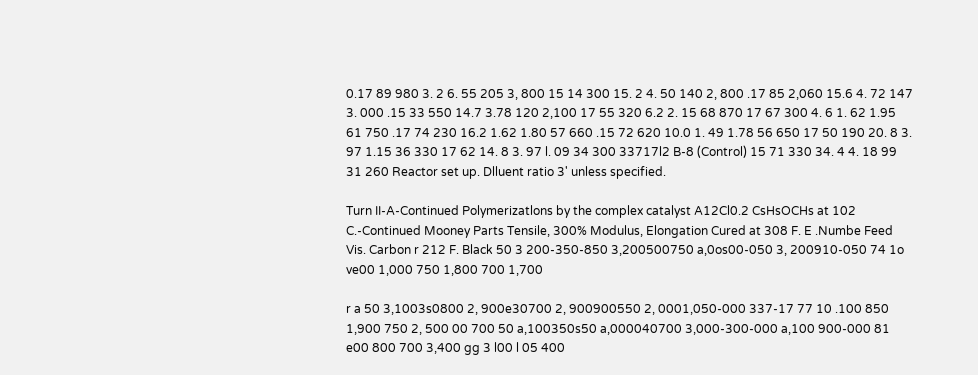0.17 89 980 3. 2 6. 55 205 3, 800 15 14 300 15. 2 4. 50 140 2, 800 .17 85 2,060 15.6 4. 72 147 3. 000 .15 33 550 14.7 3.78 120 2,100 17 55 320 6.2 2. 15 68 870 17 67 300 4. 6 1. 62 1.95 61 750 .17 74 230 16.2 1.62 1.80 57 660 .15 72 620 10.0 1. 49 1.78 56 650 17 50 190 20. 8 3. 97 1.15 36 330 17 62 14. 8 3. 97 l. 09 34 300 33717l2 B-8 (Control) 15 71 330 34. 4 4. 18 99 31 260 Reactor set up. Dlluent ratio 3' unless specified.

Turn II-A-Continued Polymerizatlons by the complex catalyst A12Cl0.2 CsHsOCHs at 102 C.-Continued Mooney Parts Tensile, 300% Modulus, Elongation Cured at 308 F. E .Numbe Feed Vis. Carbon r 212 F. Black 50 3 200-350-850 3,200500750 a,0os00-050 3, 200910-050 74 1o ve00 1,000 750 1,800 700 1,700

r a 50 3,1003s0800 2, 900e30700 2, 900900550 2, 0001,050-000 337-17 77 10 .100 850 1,900 750 2, 500 00 700 50 a,100350s50 a,000040700 3,000-300-000 a,100 900-000 81 e00 800 700 3,400 gg 3 l00 l 05 400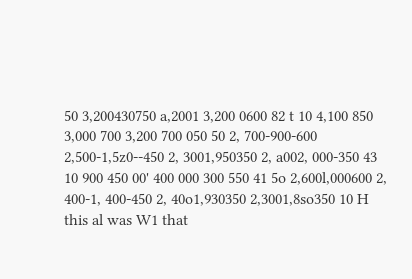50 3,200430750 a,2001 3,200 0600 82 t 10 4,100 850 3,000 700 3,200 700 050 50 2, 700-900-600 2,500-1,5z0--450 2, 3001,950350 2, a002, 000-350 43 10 900 450 00' 400 000 300 550 41 5o 2,600l,000600 2, 400-1, 400-450 2, 40o1,930350 2,3001,8so350 10 H this al was W1 that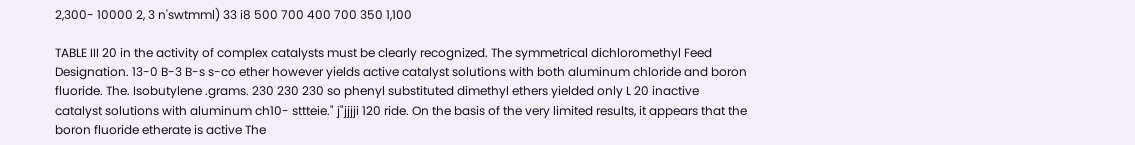2,300- 10000 2, 3 n'swtmml) 33 i8 500 700 400 700 350 1,100

TABLE III 20 in the activity of complex catalysts must be clearly recognized. The symmetrical dichloromethyl Feed Designation. 13-0 B-3 B-s s-co ether however yields active catalyst solutions with both aluminum chloride and boron fluoride. The. Isobutylene .grams. 230 230 230 so phenyl substituted dimethyl ethers yielded only L 20 inactive catalyst solutions with aluminum ch10- sttteie." j"jjjji 120 ride. On the basis of the very limited results, it appears that the boron fluoride etherate is active The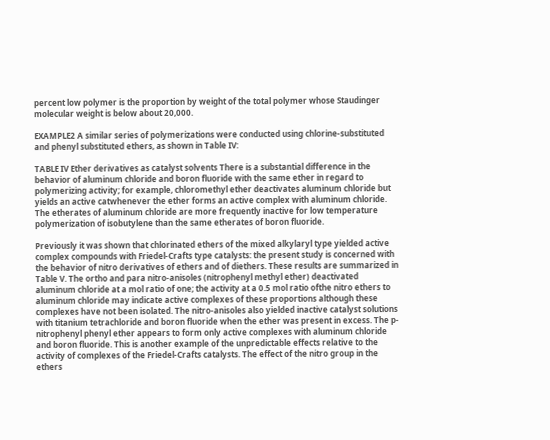percent low polymer is the proportion by weight of the total polymer whose Staudinger molecular weight is below about 20,000.

EXAMPLE2 A similar series of polymerizations were conducted using chlorine-substituted and phenyl substituted ethers, as shown in Table IV:

TABLE IV Ether derivatives as catalyst solvents There is a substantial difference in the behavior of aluminum chloride and boron fluoride with the same ether in regard to polymerizing activity; for example, chloromethyl ether deactivates aluminum chloride but yields an active catwhenever the ether forms an active complex with aluminum chloride. The etherates of aluminum chloride are more frequently inactive for low temperature polymerization of isobutylene than the same etherates of boron fluoride.

Previously it was shown that chlorinated ethers of the mixed alkylaryl type yielded active complex compounds with Friedel-Crafts type catalysts: the present study is concerned with the behavior of nitro derivatives of ethers and of diethers. These results are summarized in Table V. The ortho and para nitro-anisoles (nitrophenyl methyl ether) deactivated aluminum chloride at a mol ratio of one; the activity at a 0.5 mol ratio ofthe nitro ethers to aluminum chloride may indicate active complexes of these proportions although these complexes have not been isolated. The nitro-anisoles also yielded inactive catalyst solutions with titanium tetrachloride and boron fluoride when the ether was present in excess. The p-nitrophenyl phenyl ether appears to form only active complexes with aluminum chloride and boron fluoride. This is another example of the unpredictable effects relative to the activity of complexes of the Friedel-Crafts catalysts. The effect of the nitro group in the ethers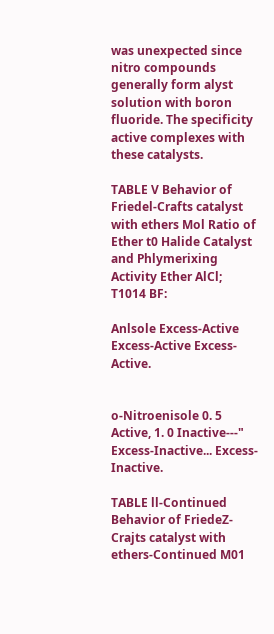was unexpected since nitro compounds generally form alyst solution with boron fluoride. The specificity active complexes with these catalysts.

TABLE V Behavior of Friedel-Crafts catalyst with ethers Mol Ratio of Ether t0 Halide Catalyst and Phlymerixing Activity Ether AlCl; T1014 BF:

Anlsole Excess-Active Excess-Active Excess-Active.


o-Nitroenisole 0. 5 Active, 1. 0 Inactive---" Excess-Inactive... Excess-Inactive.

TABLE ll-Continued Behavior of FriedeZ-Crajts catalyst with ethers-Continued M01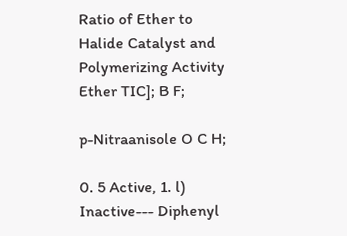Ratio of Ether to Halide Catalyst and Polymerizing Activity Ether TIC]; B F;

p-Nitraanisole O C H;

0. 5 Active, 1. l) Inactive--- Diphenyl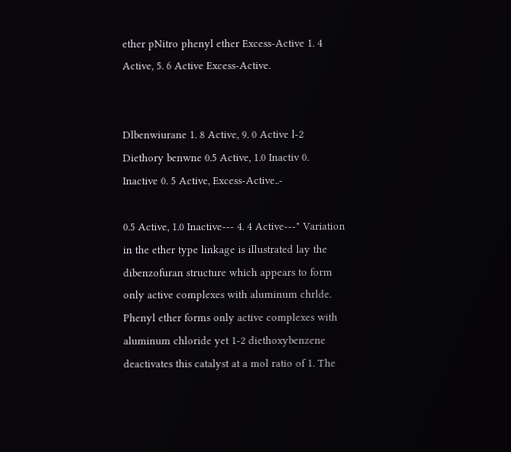ether pNitro phenyl ether Excess-Active 1. 4 Active, 5. 6 Active Excess-Active.


Dlbenwiurane 1. 8 Active, 9. 0 Active l-2 Diethory benwne 0.5 Active, 1.0 Inactiv 0. Inactive 0. 5 Active, Excess-Active..-

0.5 Active, 1.0 Inactive--- 4. 4 Active---" Variation in the ether type linkage is illustrated lay the dibenzofuran structure which appears to form only active complexes with aluminum chrlde. Phenyl ether forms only active complexes with aluminum chloride yet 1-2 diethoxybenzene deactivates this catalyst at a mol ratio of 1. The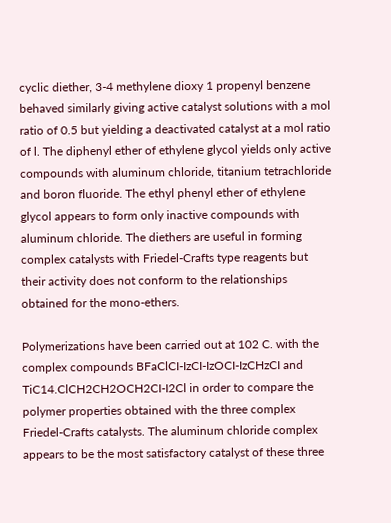cyclic diether, 3-4 methylene dioxy 1 propenyl benzene behaved similarly giving active catalyst solutions with a mol ratio of 0.5 but yielding a deactivated catalyst at a mol ratio of l. The diphenyl ether of ethylene glycol yields only active compounds with aluminum chloride, titanium tetrachloride and boron fluoride. The ethyl phenyl ether of ethylene glycol appears to form only inactive compounds with aluminum chloride. The diethers are useful in forming complex catalysts with Friedel-Crafts type reagents but their activity does not conform to the relationships obtained for the mono-ethers.

Polymerizations have been carried out at 102 C. with the complex compounds BFaClCI-IzCI-IzOCI-IzCHzCI and TiC14.ClCH2CH2OCH2CI-I2Cl in order to compare the polymer properties obtained with the three complex Friedel-Crafts catalysts. The aluminum chloride complex appears to be the most satisfactory catalyst of these three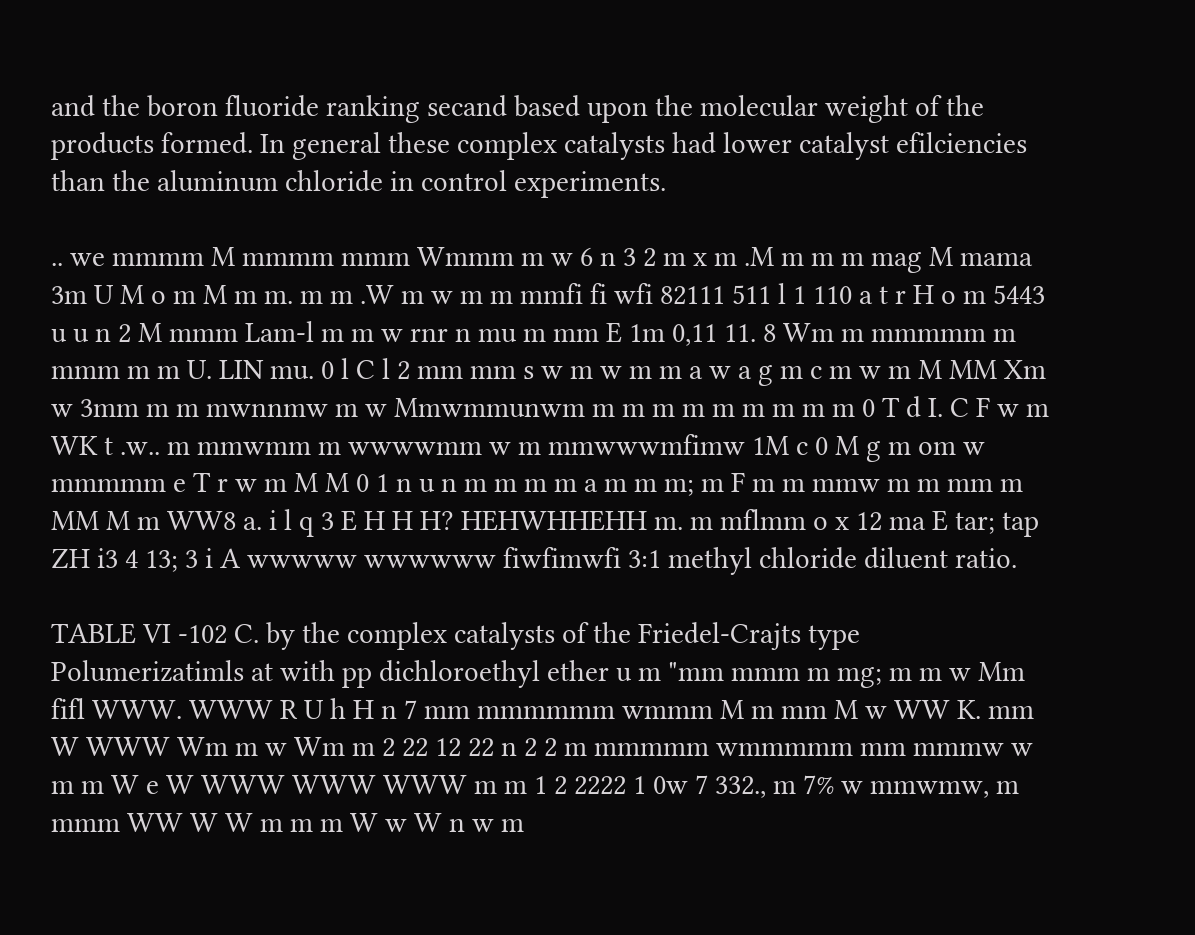and the boron fluoride ranking secand based upon the molecular weight of the products formed. In general these complex catalysts had lower catalyst efilciencies than the aluminum chloride in control experiments.

.. we mmmm M mmmm mmm Wmmm m w 6 n 3 2 m x m .M m m m mag M mama 3m U M o m M m m. m m .W m w m m mmfi fi wfi 82111 511 l 1 110 a t r H o m 5443 u u n 2 M mmm Lam-l m m w rnr n mu m mm E 1m 0,11 11. 8 Wm m mmmmm m mmm m m U. LIN mu. 0 l C l 2 mm mm s w m w m m a w a g m c m w m M MM Xm w 3mm m m mwnnmw m w Mmwmmunwm m m m m m m m m m 0 T d I. C F w m WK t .w.. m mmwmm m wwwwmm w m mmwwwmfimw 1M c 0 M g m om w mmmmm e T r w m M M 0 1 n u n m m m m a m m m; m F m m mmw m m mm m MM M m WW8 a. i l q 3 E H H H? HEHWHHEHH m. m mflmm o x 12 ma E tar; tap ZH i3 4 13; 3 i A wwwww wwwwww fiwfimwfi 3:1 methyl chloride diluent ratio.

TABLE VI -102 C. by the complex catalysts of the Friedel-Crajts type Polumerizatimls at with pp dichloroethyl ether u m "mm mmm m mg; m m w Mm fifl WWW. WWW R U h H n 7 mm mmmmmm wmmm M m mm M w WW K. mm W WWW Wm m w Wm m 2 22 12 22 n 2 2 m mmmmm wmmmmm mm mmmw w m m W e W WWW WWW WWW m m 1 2 2222 1 0w 7 332., m 7% w mmwmw, m mmm WW W W m m m W w W n w m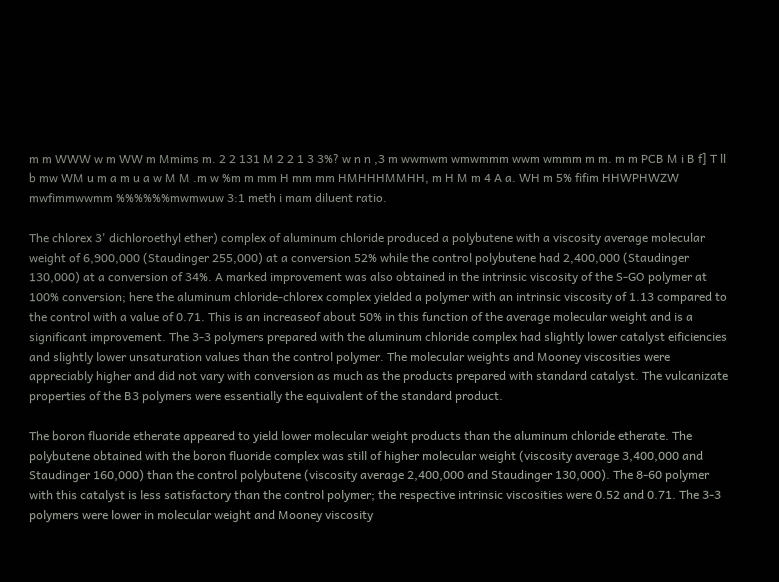m m WWW w m WW m Mmims m. 2 2 131 M 2 2 1 3 3%? w n n ,3 m wwmwm wmwmmm wwm wmmm m m. m m PCB M i B f] T ll b mw WM u m a m u a w M M .m w %m m mm H mm mm HMHHHMMHH, m H M m 4 A a. WH m 5% fifim HHWPHWZW mwfimmwwmm %%%%%%mwmwuw 3:1 meth i mam diluent ratio.

The chlorex 3' dichloroethyl ether) complex of aluminum chloride produced a polybutene with a viscosity average molecular weight of 6,900,000 (Staudinger 255,000) at a conversion 52% while the control polybutene had 2,400,000 (Staudinger 130,000) at a conversion of 34%. A marked improvement was also obtained in the intrinsic viscosity of the S-GO polymer at 100% conversion; here the aluminum chloride-chlorex complex yielded a polymer with an intrinsic viscosity of 1.13 compared to the control with a value of 0.71. This is an increaseof about 50% in this function of the average molecular weight and is a significant improvement. The 3-3 polymers prepared with the aluminum chloride complex had slightly lower catalyst eificiencies and slightly lower unsaturation values than the control polymer. The molecular weights and Mooney viscosities were appreciably higher and did not vary with conversion as much as the products prepared with standard catalyst. The vulcanizate properties of the B3 polymers were essentially the equivalent of the standard product.

The boron fluoride etherate appeared to yield lower molecular weight products than the aluminum chloride etherate. The polybutene obtained with the boron fluoride complex was still of higher molecular weight (viscosity average 3,400,000 and Staudinger 160,000) than the control polybutene (viscosity average 2,400,000 and Staudinger 130,000). The 8-60 polymer with this catalyst is less satisfactory than the control polymer; the respective intrinsic viscosities were 0.52 and 0.71. The 3-3 polymers were lower in molecular weight and Mooney viscosity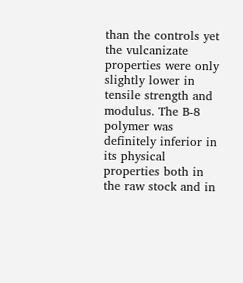than the controls yet the vulcanizate properties were only slightly lower in tensile strength and modulus. The B-8 polymer was definitely inferior in its physical properties both in the raw stock and in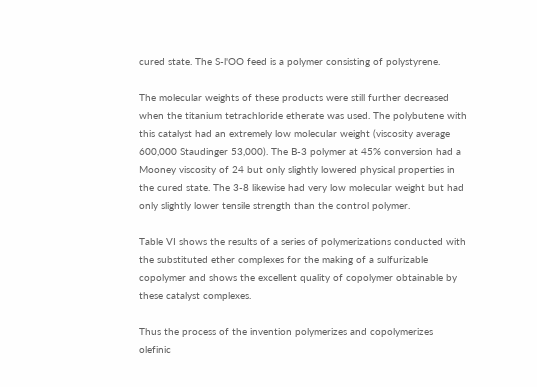cured state. The S-l'OO feed is a polymer consisting of polystyrene.

The molecular weights of these products were still further decreased when the titanium tetrachloride etherate was used. The polybutene with this catalyst had an extremely low molecular weight (viscosity average 600,000 Staudinger 53,000). The B-3 polymer at 45% conversion had a Mooney viscosity of 24 but only slightly lowered physical properties in the cured state. The 3-8 likewise had very low molecular weight but had only slightly lower tensile strength than the control polymer.

Table VI shows the results of a series of polymerizations conducted with the substituted ether complexes for the making of a sulfurizable copolymer and shows the excellent quality of copolymer obtainable by these catalyst complexes.

Thus the process of the invention polymerizes and copolymerizes olefinic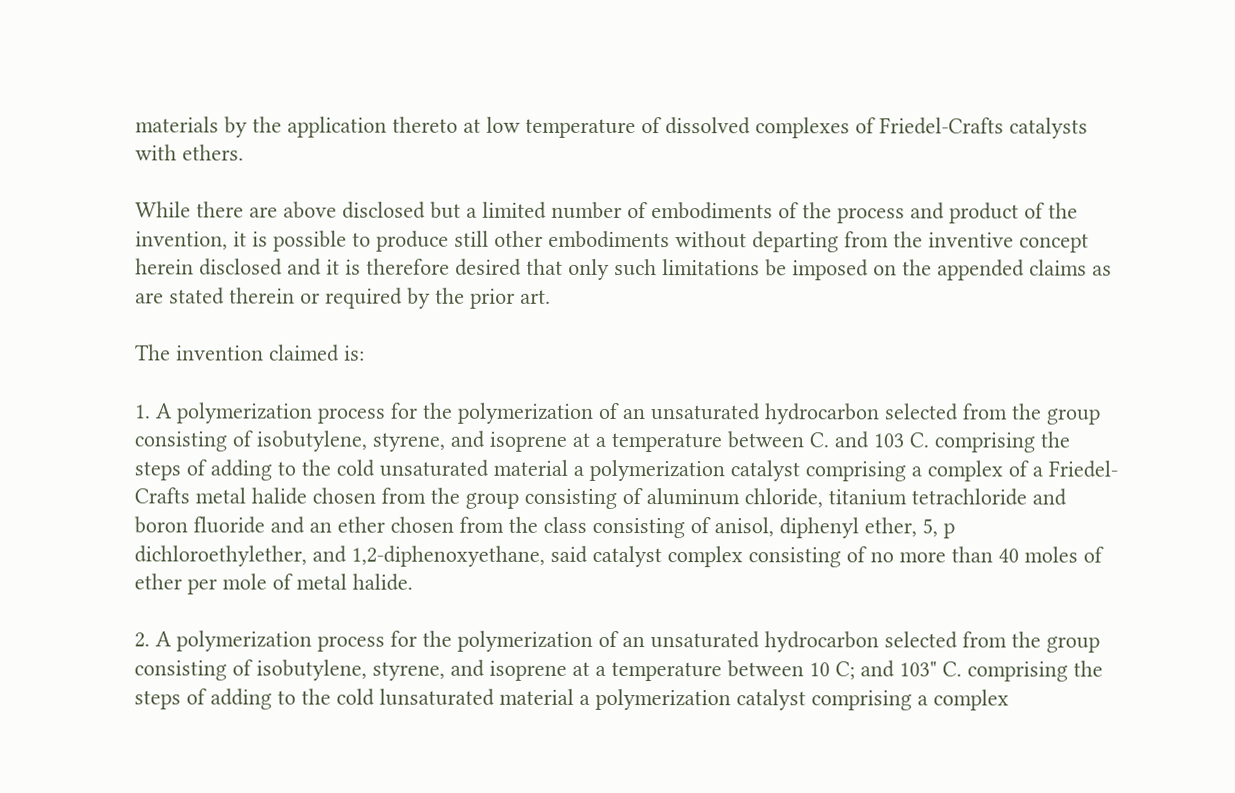materials by the application thereto at low temperature of dissolved complexes of Friedel-Crafts catalysts with ethers.

While there are above disclosed but a limited number of embodiments of the process and product of the invention, it is possible to produce still other embodiments without departing from the inventive concept herein disclosed and it is therefore desired that only such limitations be imposed on the appended claims as are stated therein or required by the prior art.

The invention claimed is:

1. A polymerization process for the polymerization of an unsaturated hydrocarbon selected from the group consisting of isobutylene, styrene, and isoprene at a temperature between C. and 103 C. comprising the steps of adding to the cold unsaturated material a polymerization catalyst comprising a complex of a Friedel-Crafts metal halide chosen from the group consisting of aluminum chloride, titanium tetrachloride and boron fluoride and an ether chosen from the class consisting of anisol, diphenyl ether, 5, p dichloroethylether, and 1,2-diphenoxyethane, said catalyst complex consisting of no more than 40 moles of ether per mole of metal halide.

2. A polymerization process for the polymerization of an unsaturated hydrocarbon selected from the group consisting of isobutylene, styrene, and isoprene at a temperature between 10 C; and 103" C. comprising the steps of adding to the cold lunsaturated material a polymerization catalyst comprising a complex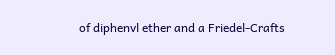of diphenvl ether and a Friedel-Crafts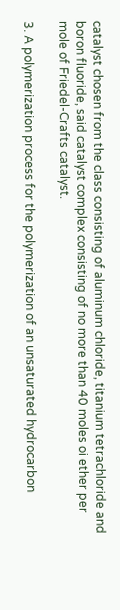catalyst chosen from the class consisting of aluminum chloride, titanium tetrachloride and boron fluoride, said catalyst complex consisting of no more than 40 moles oi ether per mole of Friedel-Crafts catalyst.

3. A polymerization process for the polymerization of an unsaturated hydrocarbon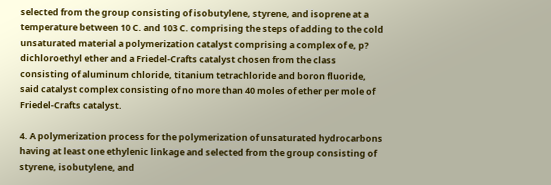selected from the group consisting of isobutylene, styrene, and isoprene at a temperature between 10 C. and 103 C. comprising the steps of adding to the cold unsaturated material a polymerization catalyst comprising a complex of e, p? dichloroethyl ether and a Friedel-Crafts catalyst chosen from the class consisting of aluminum chloride, titanium tetrachloride and boron fluoride, said catalyst complex consisting of no more than 40 moles of ether per mole of Friedel-Crafts catalyst.

4. A polymerization process for the polymerization of unsaturated hydrocarbons having at least one ethylenic linkage and selected from the group consisting of styrene, isobutylene, and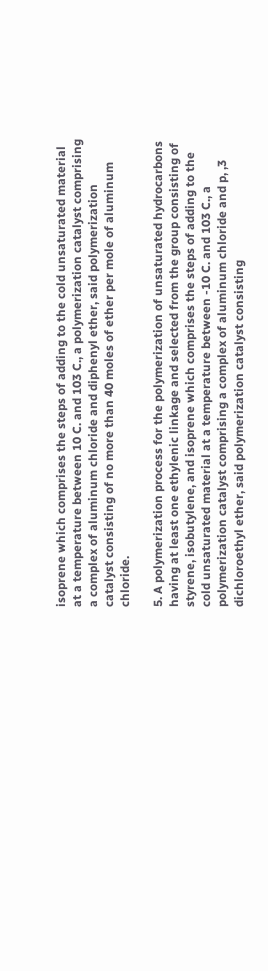isoprene which comprises the steps of adding to the cold unsaturated material at a temperature between 10 C. and 103 C., a polymerization catalyst comprising a complex of aluminum chloride and diphenyl ether, said polymerization catalyst consisting of no more than 40 moles of ether per mole of aluminum chloride.

5. A polymerization process for the polymerization of unsaturated hydrocarbons having at least one ethylenic linkage and selected from the group consisting of styrene, isobutylene, and isoprene which comprises the steps of adding to the cold unsaturated material at a temperature between -10 C. and 103 C., a polymerization catalyst comprising a complex of aluminum chloride and p, ,3 dichloroethyl ether, said polymerization catalyst consisting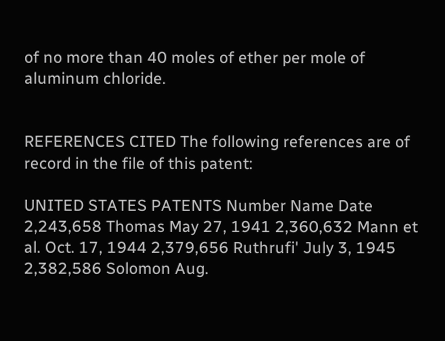of no more than 40 moles of ether per mole of aluminum chloride.


REFERENCES CITED The following references are of record in the file of this patent:

UNITED STATES PATENTS Number Name Date 2,243,658 Thomas May 27, 1941 2,360,632 Mann et al. Oct. 17, 1944 2,379,656 Ruthrufi' July 3, 1945 2,382,586 Solomon Aug.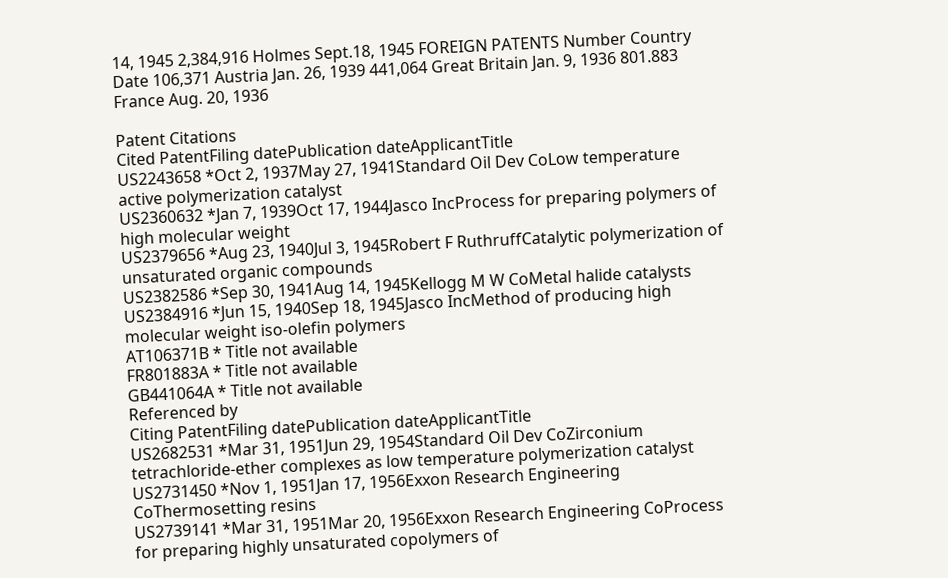14, 1945 2,384,916 Holmes Sept.18, 1945 FOREIGN PATENTS Number Country Date 106,371 Austria Jan. 26, 1939 441,064 Great Britain Jan. 9, 1936 801.883 France Aug. 20, 1936

Patent Citations
Cited PatentFiling datePublication dateApplicantTitle
US2243658 *Oct 2, 1937May 27, 1941Standard Oil Dev CoLow temperature active polymerization catalyst
US2360632 *Jan 7, 1939Oct 17, 1944Jasco IncProcess for preparing polymers of high molecular weight
US2379656 *Aug 23, 1940Jul 3, 1945Robert F RuthruffCatalytic polymerization of unsaturated organic compounds
US2382586 *Sep 30, 1941Aug 14, 1945Kellogg M W CoMetal halide catalysts
US2384916 *Jun 15, 1940Sep 18, 1945Jasco IncMethod of producing high molecular weight iso-olefin polymers
AT106371B * Title not available
FR801883A * Title not available
GB441064A * Title not available
Referenced by
Citing PatentFiling datePublication dateApplicantTitle
US2682531 *Mar 31, 1951Jun 29, 1954Standard Oil Dev CoZirconium tetrachloride-ether complexes as low temperature polymerization catalyst
US2731450 *Nov 1, 1951Jan 17, 1956Exxon Research Engineering CoThermosetting resins
US2739141 *Mar 31, 1951Mar 20, 1956Exxon Research Engineering CoProcess for preparing highly unsaturated copolymers of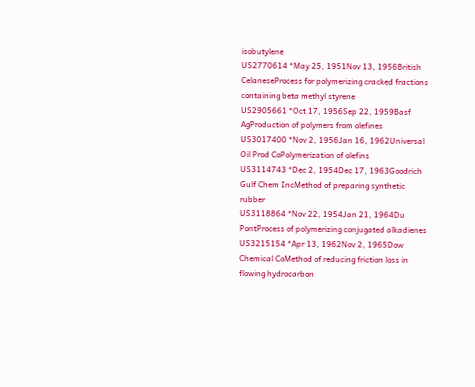isobutylene
US2770614 *May 25, 1951Nov 13, 1956British CelaneseProcess for polymerizing cracked fractions containing beta methyl styrene
US2905661 *Oct 17, 1956Sep 22, 1959Basf AgProduction of polymers from olefines
US3017400 *Nov 2, 1956Jan 16, 1962Universal Oil Prod CoPolymerization of olefins
US3114743 *Dec 2, 1954Dec 17, 1963Goodrich Gulf Chem IncMethod of preparing synthetic rubber
US3118864 *Nov 22, 1954Jan 21, 1964Du PontProcess of polymerizing conjugated alkadienes
US3215154 *Apr 13, 1962Nov 2, 1965Dow Chemical CoMethod of reducing friction loss in flowing hydrocarbon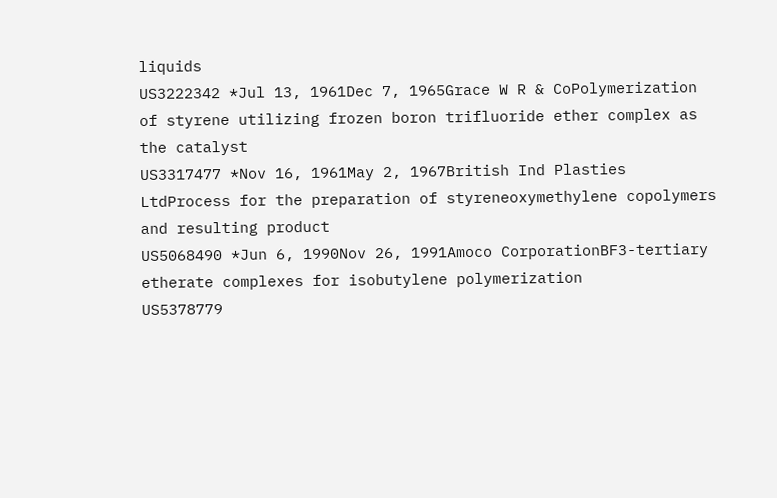liquids
US3222342 *Jul 13, 1961Dec 7, 1965Grace W R & CoPolymerization of styrene utilizing frozen boron trifluoride ether complex as the catalyst
US3317477 *Nov 16, 1961May 2, 1967British Ind Plasties LtdProcess for the preparation of styreneoxymethylene copolymers and resulting product
US5068490 *Jun 6, 1990Nov 26, 1991Amoco CorporationBF3-tertiary etherate complexes for isobutylene polymerization
US5378779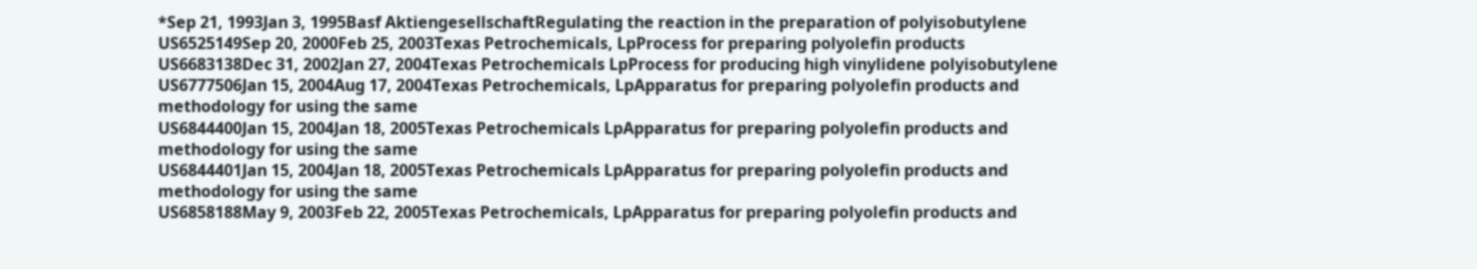*Sep 21, 1993Jan 3, 1995Basf AktiengesellschaftRegulating the reaction in the preparation of polyisobutylene
US6525149Sep 20, 2000Feb 25, 2003Texas Petrochemicals, LpProcess for preparing polyolefin products
US6683138Dec 31, 2002Jan 27, 2004Texas Petrochemicals LpProcess for producing high vinylidene polyisobutylene
US6777506Jan 15, 2004Aug 17, 2004Texas Petrochemicals, LpApparatus for preparing polyolefin products and methodology for using the same
US6844400Jan 15, 2004Jan 18, 2005Texas Petrochemicals LpApparatus for preparing polyolefin products and methodology for using the same
US6844401Jan 15, 2004Jan 18, 2005Texas Petrochemicals LpApparatus for preparing polyolefin products and methodology for using the same
US6858188May 9, 2003Feb 22, 2005Texas Petrochemicals, LpApparatus for preparing polyolefin products and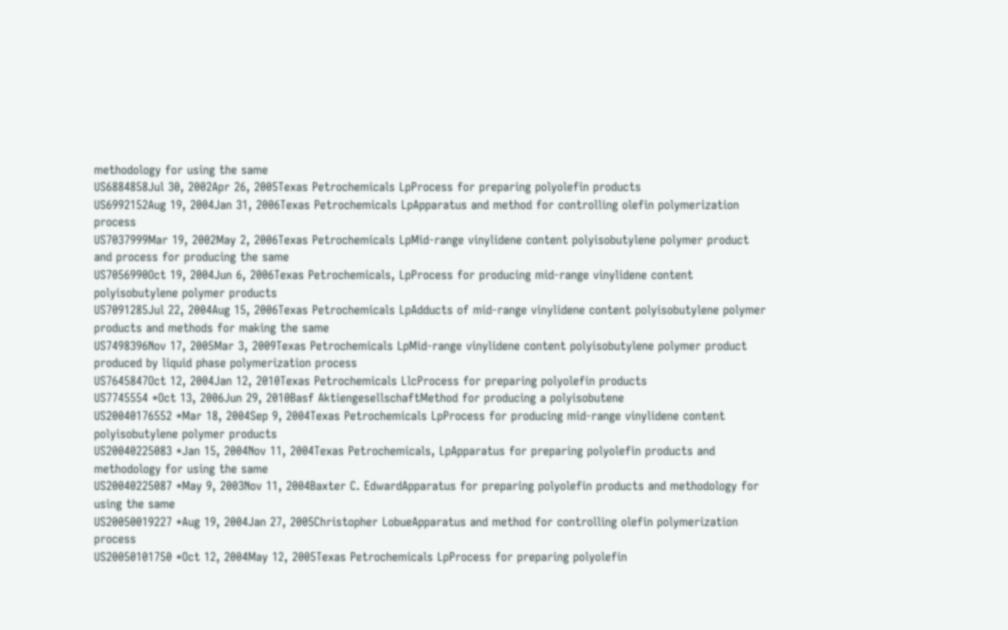methodology for using the same
US6884858Jul 30, 2002Apr 26, 2005Texas Petrochemicals LpProcess for preparing polyolefin products
US6992152Aug 19, 2004Jan 31, 2006Texas Petrochemicals LpApparatus and method for controlling olefin polymerization process
US7037999Mar 19, 2002May 2, 2006Texas Petrochemicals LpMid-range vinylidene content polyisobutylene polymer product and process for producing the same
US7056990Oct 19, 2004Jun 6, 2006Texas Petrochemicals, LpProcess for producing mid-range vinylidene content polyisobutylene polymer products
US7091285Jul 22, 2004Aug 15, 2006Texas Petrochemicals LpAdducts of mid-range vinylidene content polyisobutylene polymer products and methods for making the same
US7498396Nov 17, 2005Mar 3, 2009Texas Petrochemicals LpMid-range vinylidene content polyisobutylene polymer product produced by liquid phase polymerization process
US7645847Oct 12, 2004Jan 12, 2010Texas Petrochemicals LlcProcess for preparing polyolefin products
US7745554 *Oct 13, 2006Jun 29, 2010Basf AktiengesellschaftMethod for producing a polyisobutene
US20040176552 *Mar 18, 2004Sep 9, 2004Texas Petrochemicals LpProcess for producing mid-range vinylidene content polyisobutylene polymer products
US20040225083 *Jan 15, 2004Nov 11, 2004Texas Petrochemicals, LpApparatus for preparing polyolefin products and methodology for using the same
US20040225087 *May 9, 2003Nov 11, 2004Baxter C. EdwardApparatus for preparing polyolefin products and methodology for using the same
US20050019227 *Aug 19, 2004Jan 27, 2005Christopher LobueApparatus and method for controlling olefin polymerization process
US20050101750 *Oct 12, 2004May 12, 2005Texas Petrochemicals LpProcess for preparing polyolefin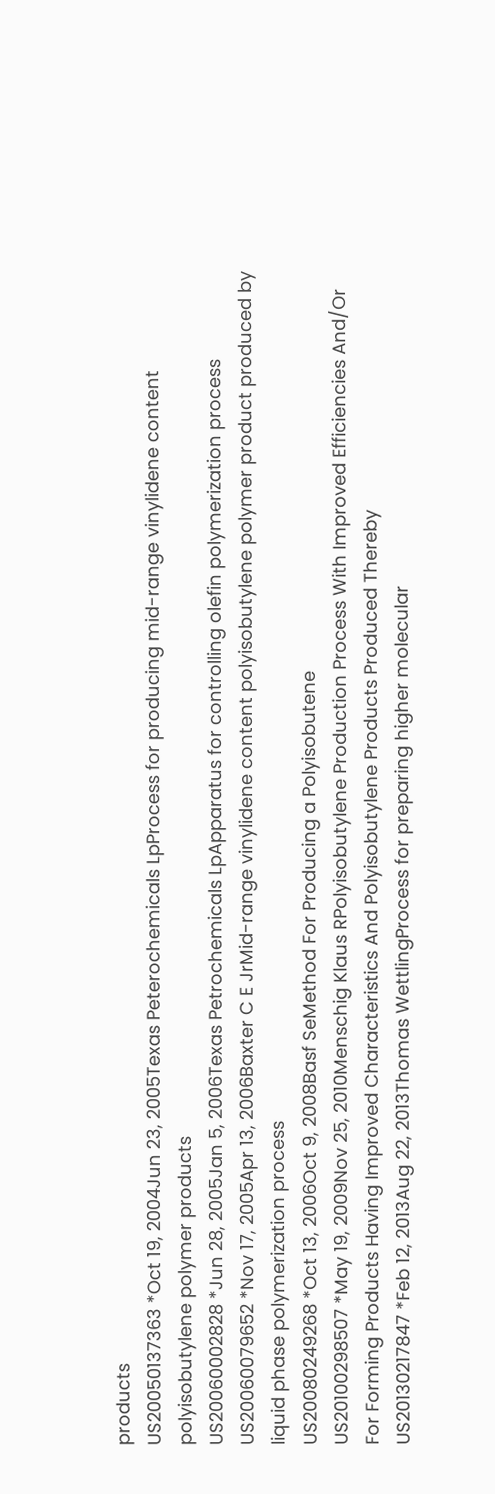products
US20050137363 *Oct 19, 2004Jun 23, 2005Texas Peterochemicals LpProcess for producing mid-range vinylidene content polyisobutylene polymer products
US20060002828 *Jun 28, 2005Jan 5, 2006Texas Petrochemicals LpApparatus for controlling olefin polymerization process
US20060079652 *Nov 17, 2005Apr 13, 2006Baxter C E JrMid-range vinylidene content polyisobutylene polymer product produced by liquid phase polymerization process
US20080249268 *Oct 13, 2006Oct 9, 2008Basf SeMethod For Producing a Polyisobutene
US20100298507 *May 19, 2009Nov 25, 2010Menschig Klaus RPolyisobutylene Production Process With Improved Efficiencies And/Or For Forming Products Having Improved Characteristics And Polyisobutylene Products Produced Thereby
US20130217847 *Feb 12, 2013Aug 22, 2013Thomas WettlingProcess for preparing higher molecular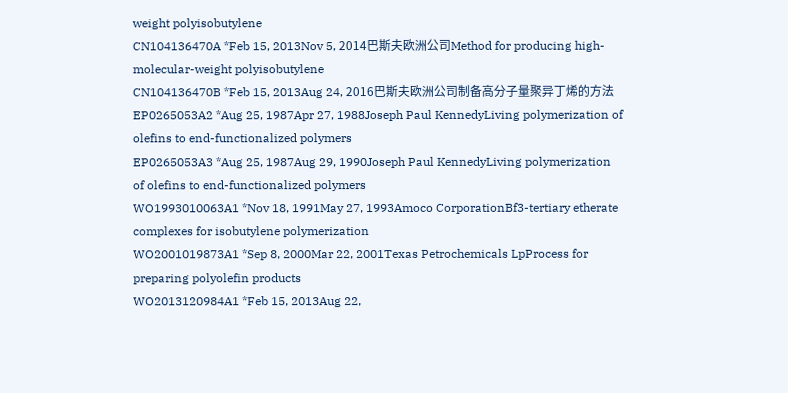weight polyisobutylene
CN104136470A *Feb 15, 2013Nov 5, 2014巴斯夫欧洲公司Method for producing high-molecular-weight polyisobutylene
CN104136470B *Feb 15, 2013Aug 24, 2016巴斯夫欧洲公司制备高分子量聚异丁烯的方法
EP0265053A2 *Aug 25, 1987Apr 27, 1988Joseph Paul KennedyLiving polymerization of olefins to end-functionalized polymers
EP0265053A3 *Aug 25, 1987Aug 29, 1990Joseph Paul KennedyLiving polymerization of olefins to end-functionalized polymers
WO1993010063A1 *Nov 18, 1991May 27, 1993Amoco CorporationBf3-tertiary etherate complexes for isobutylene polymerization
WO2001019873A1 *Sep 8, 2000Mar 22, 2001Texas Petrochemicals LpProcess for preparing polyolefin products
WO2013120984A1 *Feb 15, 2013Aug 22,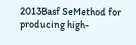2013Basf SeMethod for producing high-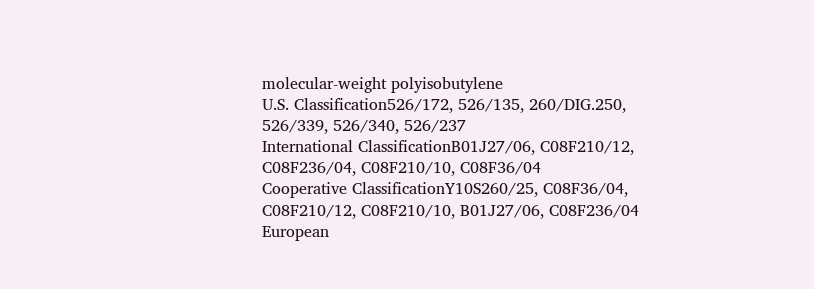molecular-weight polyisobutylene
U.S. Classification526/172, 526/135, 260/DIG.250, 526/339, 526/340, 526/237
International ClassificationB01J27/06, C08F210/12, C08F236/04, C08F210/10, C08F36/04
Cooperative ClassificationY10S260/25, C08F36/04, C08F210/12, C08F210/10, B01J27/06, C08F236/04
European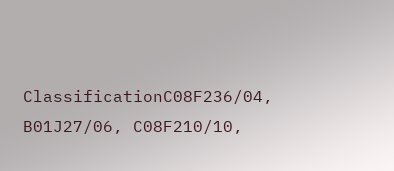ClassificationC08F236/04, B01J27/06, C08F210/10,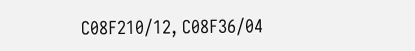C08F210/12, C08F36/04